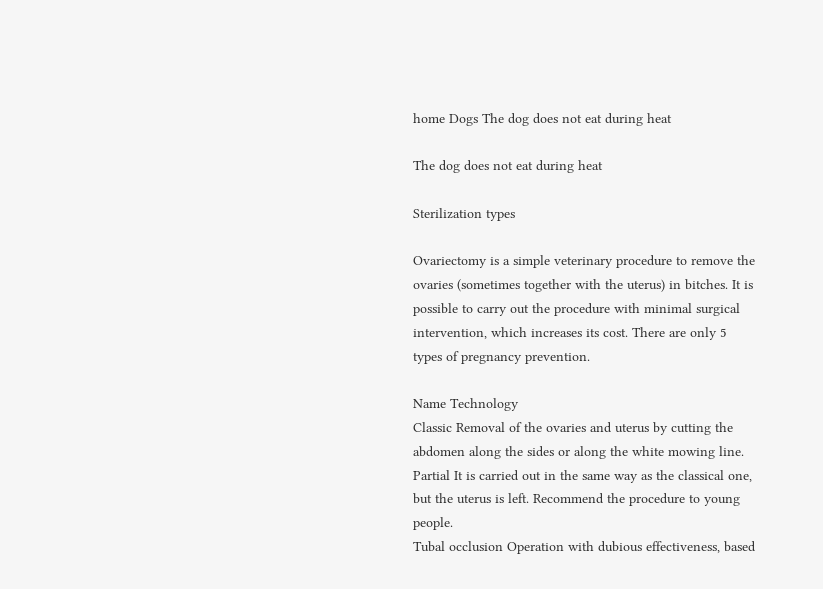home Dogs The dog does not eat during heat

The dog does not eat during heat

Sterilization types

Ovariectomy is a simple veterinary procedure to remove the ovaries (sometimes together with the uterus) in bitches. It is possible to carry out the procedure with minimal surgical intervention, which increases its cost. There are only 5 types of pregnancy prevention.

Name Technology
Classic Removal of the ovaries and uterus by cutting the abdomen along the sides or along the white mowing line.
Partial It is carried out in the same way as the classical one, but the uterus is left. Recommend the procedure to young people.
Tubal occlusion Operation with dubious effectiveness, based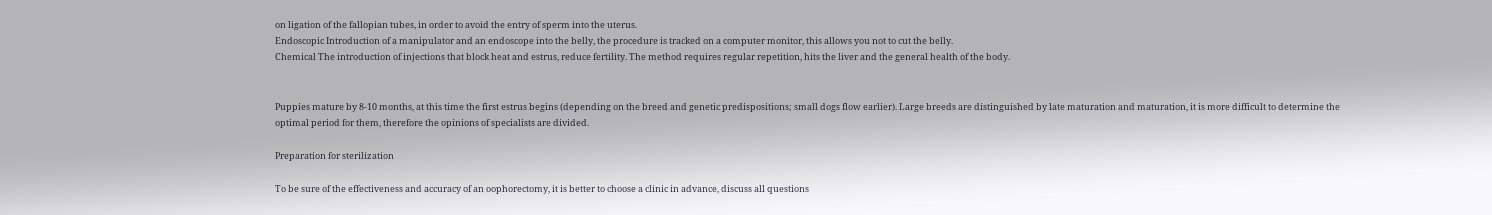on ligation of the fallopian tubes, in order to avoid the entry of sperm into the uterus.
Endoscopic Introduction of a manipulator and an endoscope into the belly, the procedure is tracked on a computer monitor, this allows you not to cut the belly.
Chemical The introduction of injections that block heat and estrus, reduce fertility. The method requires regular repetition, hits the liver and the general health of the body.


Puppies mature by 8-10 months, at this time the first estrus begins (depending on the breed and genetic predispositions; small dogs flow earlier). Large breeds are distinguished by late maturation and maturation, it is more difficult to determine the optimal period for them, therefore the opinions of specialists are divided.

Preparation for sterilization

To be sure of the effectiveness and accuracy of an oophorectomy, it is better to choose a clinic in advance, discuss all questions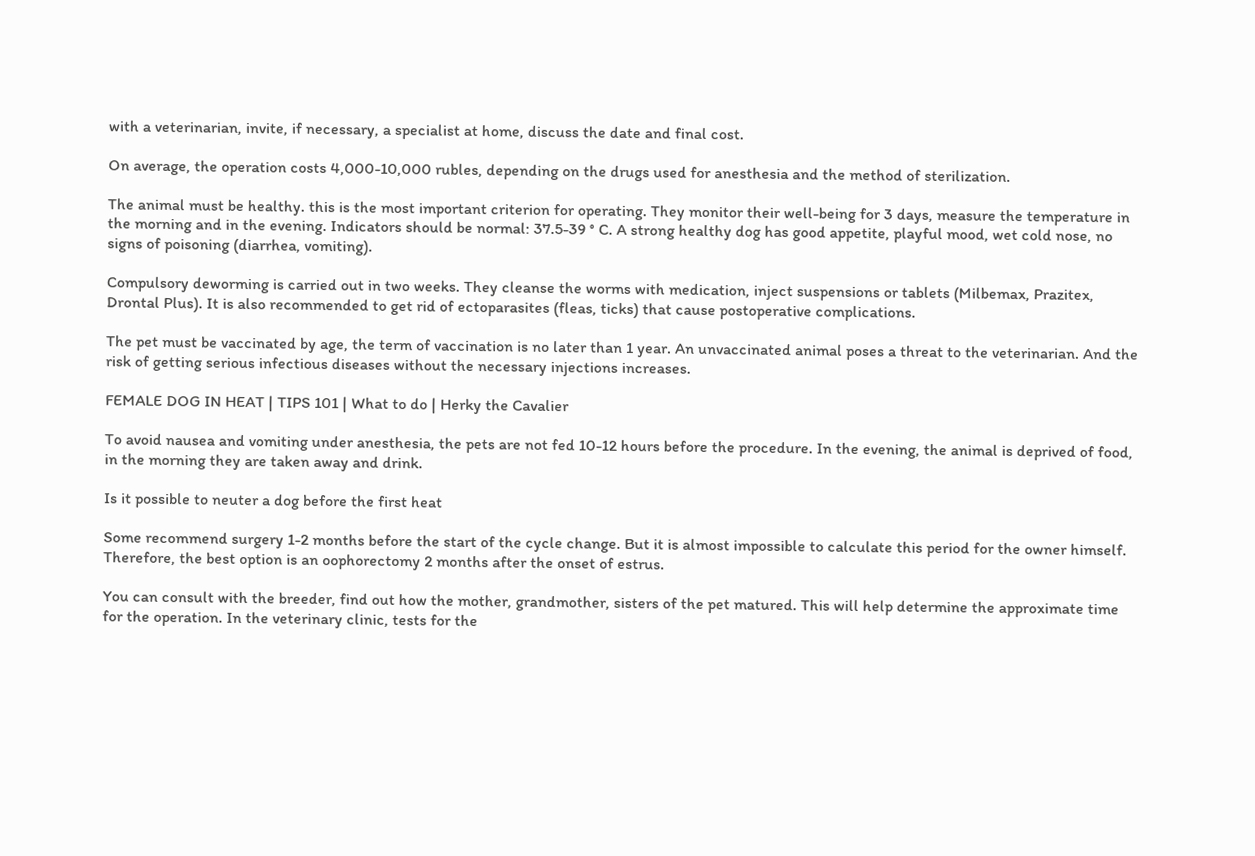with a veterinarian, invite, if necessary, a specialist at home, discuss the date and final cost.

On average, the operation costs 4,000-10,000 rubles, depending on the drugs used for anesthesia and the method of sterilization.

The animal must be healthy. this is the most important criterion for operating. They monitor their well-being for 3 days, measure the temperature in the morning and in the evening. Indicators should be normal: 37.5-39 ° C. A strong healthy dog has good appetite, playful mood, wet cold nose, no signs of poisoning (diarrhea, vomiting).

Compulsory deworming is carried out in two weeks. They cleanse the worms with medication, inject suspensions or tablets (Milbemax, Prazitex, Drontal Plus). It is also recommended to get rid of ectoparasites (fleas, ticks) that cause postoperative complications.

The pet must be vaccinated by age, the term of vaccination is no later than 1 year. An unvaccinated animal poses a threat to the veterinarian. And the risk of getting serious infectious diseases without the necessary injections increases.

FEMALE DOG IN HEAT | TIPS 101 | What to do | Herky the Cavalier

To avoid nausea and vomiting under anesthesia, the pets are not fed 10-12 hours before the procedure. In the evening, the animal is deprived of food, in the morning they are taken away and drink.

Is it possible to neuter a dog before the first heat

Some recommend surgery 1-2 months before the start of the cycle change. But it is almost impossible to calculate this period for the owner himself. Therefore, the best option is an oophorectomy 2 months after the onset of estrus.

You can consult with the breeder, find out how the mother, grandmother, sisters of the pet matured. This will help determine the approximate time for the operation. In the veterinary clinic, tests for the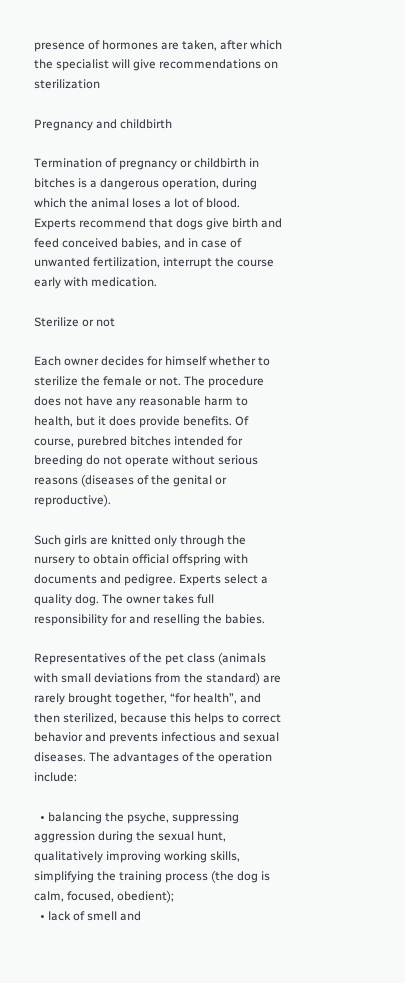presence of hormones are taken, after which the specialist will give recommendations on sterilization

Pregnancy and childbirth

Termination of pregnancy or childbirth in bitches is a dangerous operation, during which the animal loses a lot of blood. Experts recommend that dogs give birth and feed conceived babies, and in case of unwanted fertilization, interrupt the course early with medication.

Sterilize or not

Each owner decides for himself whether to sterilize the female or not. The procedure does not have any reasonable harm to health, but it does provide benefits. Of course, purebred bitches intended for breeding do not operate without serious reasons (diseases of the genital or reproductive).

Such girls are knitted only through the nursery to obtain official offspring with documents and pedigree. Experts select a quality dog. The owner takes full responsibility for and reselling the babies.

Representatives of the pet class (animals with small deviations from the standard) are rarely brought together, “for health”, and then sterilized, because this helps to correct behavior and prevents infectious and sexual diseases. The advantages of the operation include:

  • balancing the psyche, suppressing aggression during the sexual hunt, qualitatively improving working skills, simplifying the training process (the dog is calm, focused, obedient);
  • lack of smell and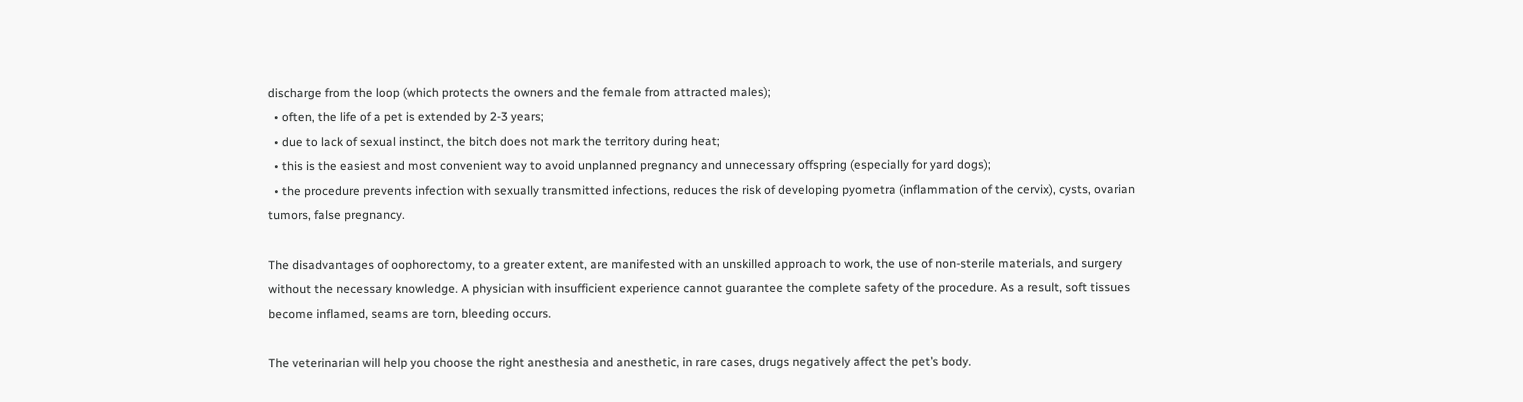discharge from the loop (which protects the owners and the female from attracted males);
  • often, the life of a pet is extended by 2-3 years;
  • due to lack of sexual instinct, the bitch does not mark the territory during heat;
  • this is the easiest and most convenient way to avoid unplanned pregnancy and unnecessary offspring (especially for yard dogs);
  • the procedure prevents infection with sexually transmitted infections, reduces the risk of developing pyometra (inflammation of the cervix), cysts, ovarian tumors, false pregnancy.

The disadvantages of oophorectomy, to a greater extent, are manifested with an unskilled approach to work, the use of non-sterile materials, and surgery without the necessary knowledge. A physician with insufficient experience cannot guarantee the complete safety of the procedure. As a result, soft tissues become inflamed, seams are torn, bleeding occurs.

The veterinarian will help you choose the right anesthesia and anesthetic, in rare cases, drugs negatively affect the pet’s body.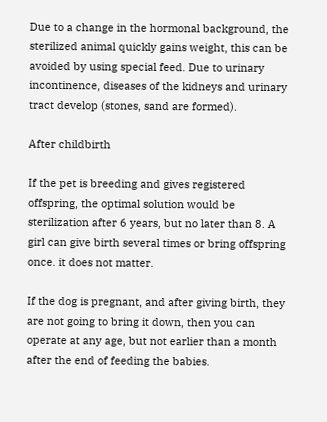Due to a change in the hormonal background, the sterilized animal quickly gains weight, this can be avoided by using special feed. Due to urinary incontinence, diseases of the kidneys and urinary tract develop (stones, sand are formed).

After childbirth

If the pet is breeding and gives registered offspring, the optimal solution would be sterilization after 6 years, but no later than 8. A girl can give birth several times or bring offspring once. it does not matter.

If the dog is pregnant, and after giving birth, they are not going to bring it down, then you can operate at any age, but not earlier than a month after the end of feeding the babies.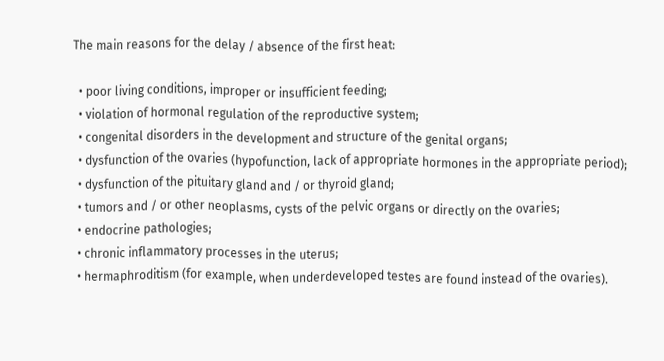The main reasons for the delay / absence of the first heat:

  • poor living conditions, improper or insufficient feeding;
  • violation of hormonal regulation of the reproductive system;
  • congenital disorders in the development and structure of the genital organs;
  • dysfunction of the ovaries (hypofunction, lack of appropriate hormones in the appropriate period);
  • dysfunction of the pituitary gland and / or thyroid gland;
  • tumors and / or other neoplasms, cysts of the pelvic organs or directly on the ovaries;
  • endocrine pathologies;
  • chronic inflammatory processes in the uterus;
  • hermaphroditism (for example, when underdeveloped testes are found instead of the ovaries).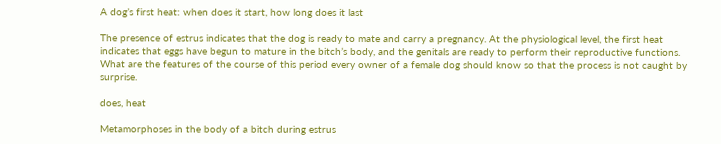A dog’s first heat: when does it start, how long does it last

The presence of estrus indicates that the dog is ready to mate and carry a pregnancy. At the physiological level, the first heat indicates that eggs have begun to mature in the bitch’s body, and the genitals are ready to perform their reproductive functions. What are the features of the course of this period every owner of a female dog should know so that the process is not caught by surprise.

does, heat

Metamorphoses in the body of a bitch during estrus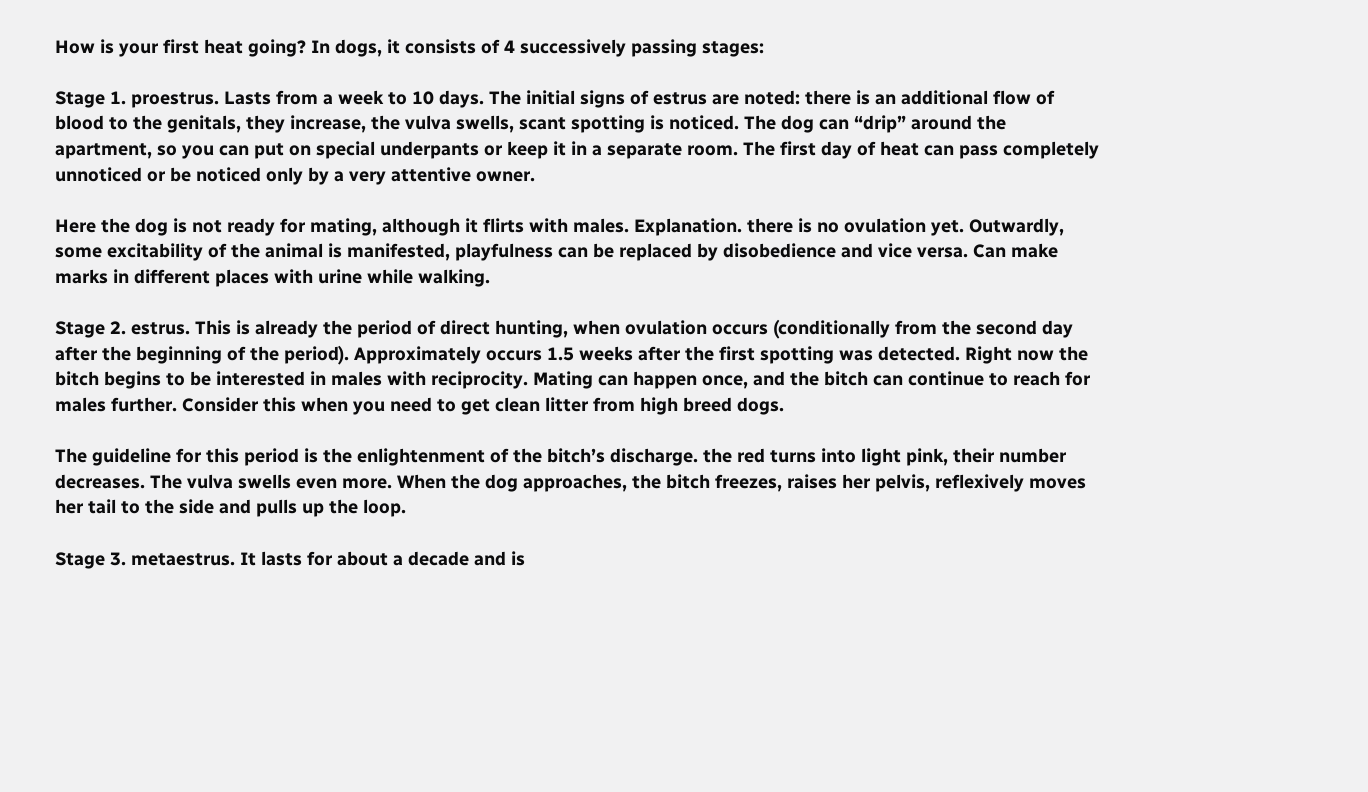How is your first heat going? In dogs, it consists of 4 successively passing stages:

Stage 1. proestrus. Lasts from a week to 10 days. The initial signs of estrus are noted: there is an additional flow of blood to the genitals, they increase, the vulva swells, scant spotting is noticed. The dog can “drip” around the apartment, so you can put on special underpants or keep it in a separate room. The first day of heat can pass completely unnoticed or be noticed only by a very attentive owner.

Here the dog is not ready for mating, although it flirts with males. Explanation. there is no ovulation yet. Outwardly, some excitability of the animal is manifested, playfulness can be replaced by disobedience and vice versa. Can make marks in different places with urine while walking.

Stage 2. estrus. This is already the period of direct hunting, when ovulation occurs (conditionally from the second day after the beginning of the period). Approximately occurs 1.5 weeks after the first spotting was detected. Right now the bitch begins to be interested in males with reciprocity. Mating can happen once, and the bitch can continue to reach for males further. Consider this when you need to get clean litter from high breed dogs.

The guideline for this period is the enlightenment of the bitch’s discharge. the red turns into light pink, their number decreases. The vulva swells even more. When the dog approaches, the bitch freezes, raises her pelvis, reflexively moves her tail to the side and pulls up the loop.

Stage 3. metaestrus. It lasts for about a decade and is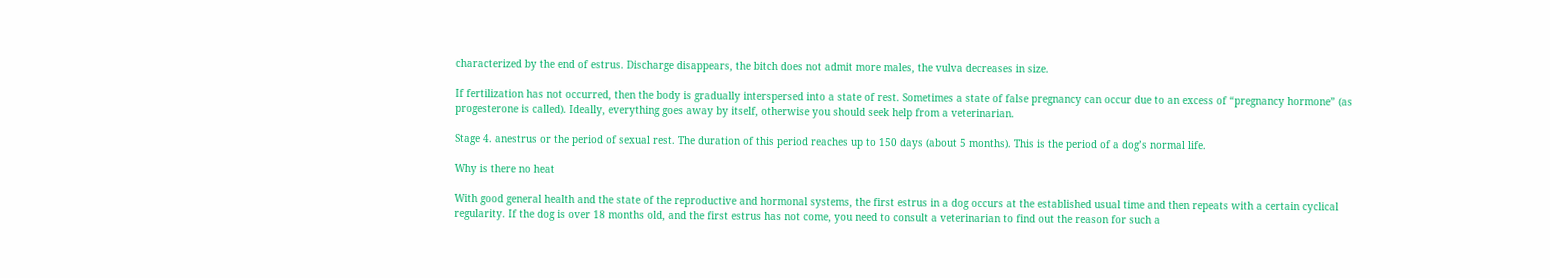characterized by the end of estrus. Discharge disappears, the bitch does not admit more males, the vulva decreases in size.

If fertilization has not occurred, then the body is gradually interspersed into a state of rest. Sometimes a state of false pregnancy can occur due to an excess of “pregnancy hormone” (as progesterone is called). Ideally, everything goes away by itself, otherwise you should seek help from a veterinarian.

Stage 4. anestrus or the period of sexual rest. The duration of this period reaches up to 150 days (about 5 months). This is the period of a dog’s normal life.

Why is there no heat

With good general health and the state of the reproductive and hormonal systems, the first estrus in a dog occurs at the established usual time and then repeats with a certain cyclical regularity. If the dog is over 18 months old, and the first estrus has not come, you need to consult a veterinarian to find out the reason for such a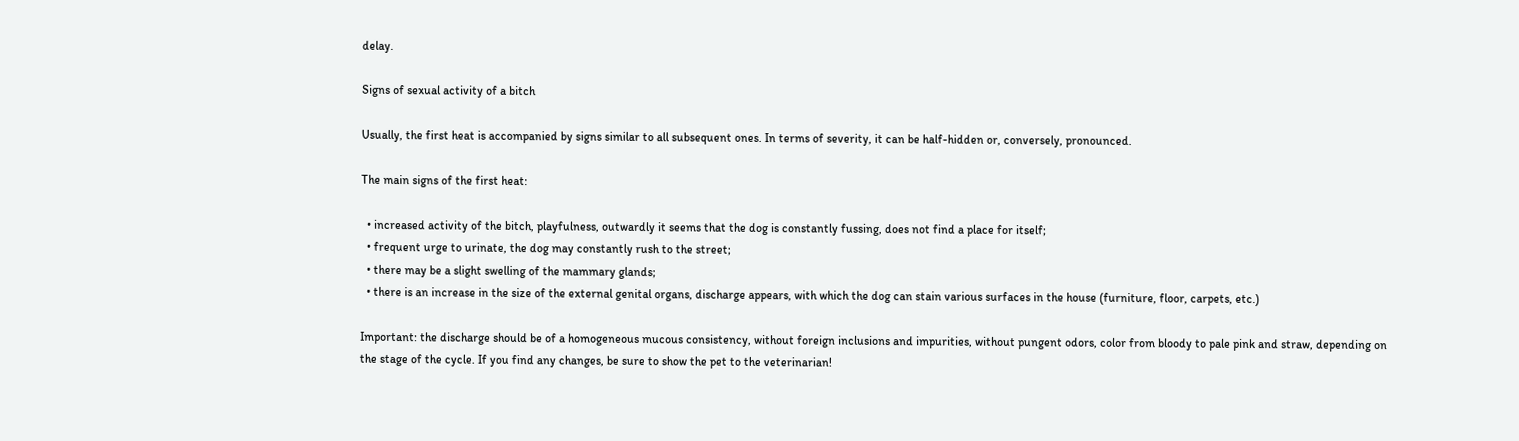delay.

Signs of sexual activity of a bitch

Usually, the first heat is accompanied by signs similar to all subsequent ones. In terms of severity, it can be half-hidden or, conversely, pronounced.

The main signs of the first heat:

  • increased activity of the bitch, playfulness, outwardly it seems that the dog is constantly fussing, does not find a place for itself;
  • frequent urge to urinate, the dog may constantly rush to the street;
  • there may be a slight swelling of the mammary glands;
  • there is an increase in the size of the external genital organs, discharge appears, with which the dog can stain various surfaces in the house (furniture, floor, carpets, etc.)

Important: the discharge should be of a homogeneous mucous consistency, without foreign inclusions and impurities, without pungent odors, color from bloody to pale pink and straw, depending on the stage of the cycle. If you find any changes, be sure to show the pet to the veterinarian!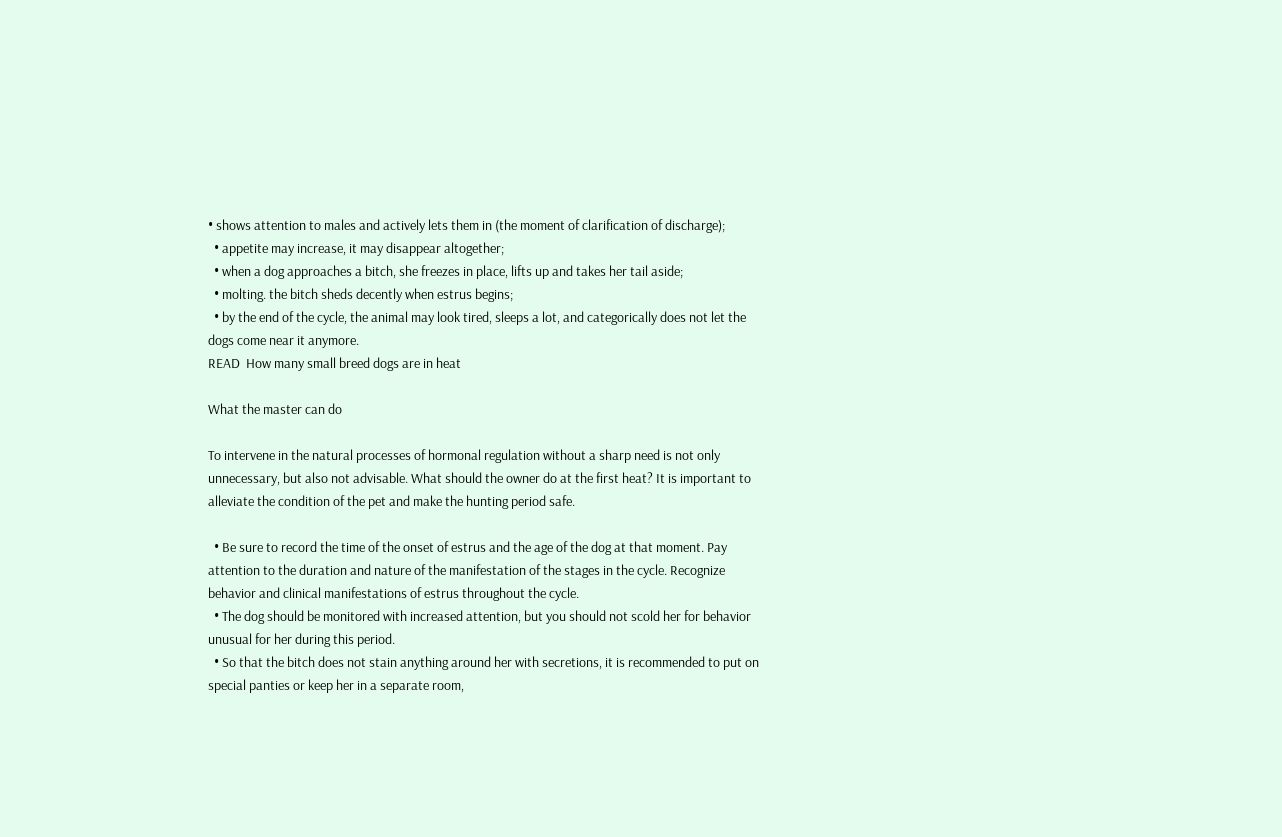• shows attention to males and actively lets them in (the moment of clarification of discharge);
  • appetite may increase, it may disappear altogether;
  • when a dog approaches a bitch, she freezes in place, lifts up and takes her tail aside;
  • molting. the bitch sheds decently when estrus begins;
  • by the end of the cycle, the animal may look tired, sleeps a lot, and categorically does not let the dogs come near it anymore.
READ  How many small breed dogs are in heat

What the master can do

To intervene in the natural processes of hormonal regulation without a sharp need is not only unnecessary, but also not advisable. What should the owner do at the first heat? It is important to alleviate the condition of the pet and make the hunting period safe.

  • Be sure to record the time of the onset of estrus and the age of the dog at that moment. Pay attention to the duration and nature of the manifestation of the stages in the cycle. Recognize behavior and clinical manifestations of estrus throughout the cycle.
  • The dog should be monitored with increased attention, but you should not scold her for behavior unusual for her during this period.
  • So that the bitch does not stain anything around her with secretions, it is recommended to put on special panties or keep her in a separate room,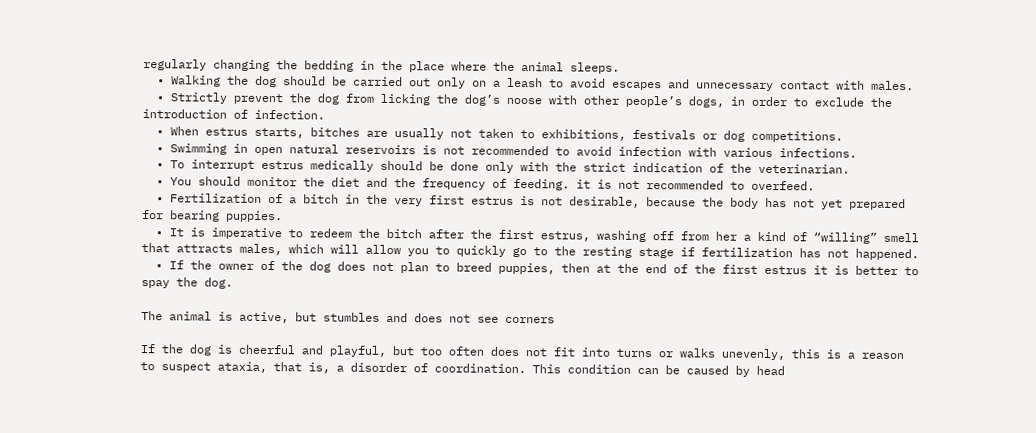regularly changing the bedding in the place where the animal sleeps.
  • Walking the dog should be carried out only on a leash to avoid escapes and unnecessary contact with males.
  • Strictly prevent the dog from licking the dog’s noose with other people’s dogs, in order to exclude the introduction of infection.
  • When estrus starts, bitches are usually not taken to exhibitions, festivals or dog competitions.
  • Swimming in open natural reservoirs is not recommended to avoid infection with various infections.
  • To interrupt estrus medically should be done only with the strict indication of the veterinarian.
  • You should monitor the diet and the frequency of feeding. it is not recommended to overfeed.
  • Fertilization of a bitch in the very first estrus is not desirable, because the body has not yet prepared for bearing puppies.
  • It is imperative to redeem the bitch after the first estrus, washing off from her a kind of “willing” smell that attracts males, which will allow you to quickly go to the resting stage if fertilization has not happened.
  • If the owner of the dog does not plan to breed puppies, then at the end of the first estrus it is better to spay the dog.

The animal is active, but stumbles and does not see corners

If the dog is cheerful and playful, but too often does not fit into turns or walks unevenly, this is a reason to suspect ataxia, that is, a disorder of coordination. This condition can be caused by head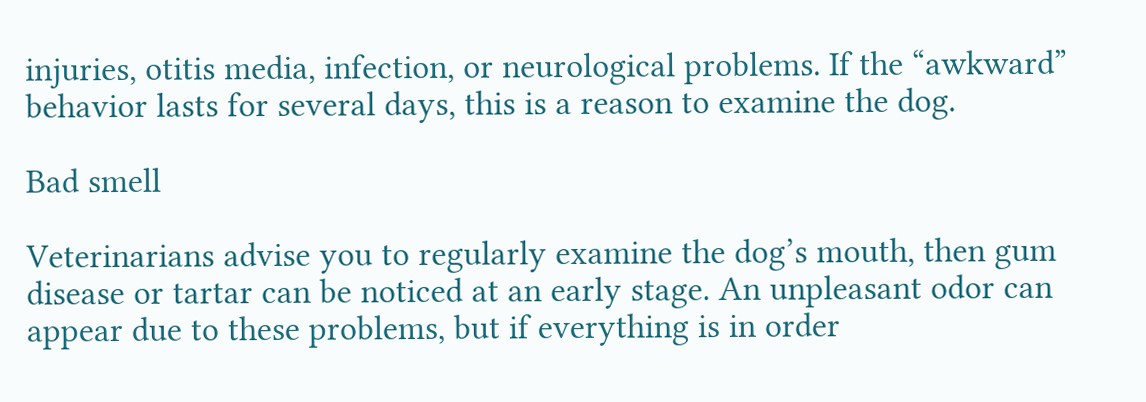injuries, otitis media, infection, or neurological problems. If the “awkward” behavior lasts for several days, this is a reason to examine the dog.

Bad smell

Veterinarians advise you to regularly examine the dog’s mouth, then gum disease or tartar can be noticed at an early stage. An unpleasant odor can appear due to these problems, but if everything is in order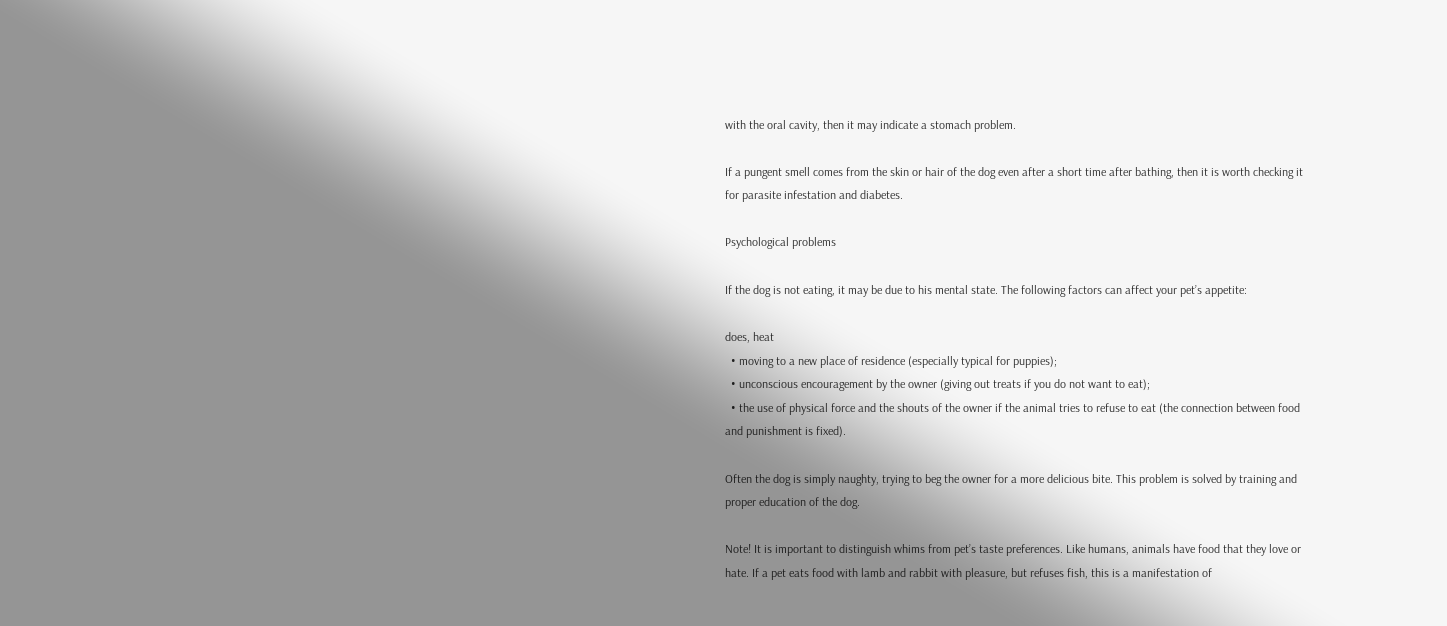with the oral cavity, then it may indicate a stomach problem.

If a pungent smell comes from the skin or hair of the dog even after a short time after bathing, then it is worth checking it for parasite infestation and diabetes.

Psychological problems

If the dog is not eating, it may be due to his mental state. The following factors can affect your pet’s appetite:

does, heat
  • moving to a new place of residence (especially typical for puppies);
  • unconscious encouragement by the owner (giving out treats if you do not want to eat);
  • the use of physical force and the shouts of the owner if the animal tries to refuse to eat (the connection between food and punishment is fixed).

Often the dog is simply naughty, trying to beg the owner for a more delicious bite. This problem is solved by training and proper education of the dog.

Note! It is important to distinguish whims from pet’s taste preferences. Like humans, animals have food that they love or hate. If a pet eats food with lamb and rabbit with pleasure, but refuses fish, this is a manifestation of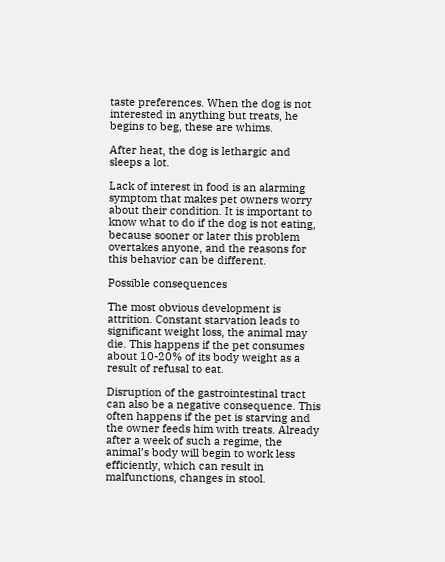taste preferences. When the dog is not interested in anything but treats, he begins to beg, these are whims.

After heat, the dog is lethargic and sleeps a lot.

Lack of interest in food is an alarming symptom that makes pet owners worry about their condition. It is important to know what to do if the dog is not eating, because sooner or later this problem overtakes anyone, and the reasons for this behavior can be different.

Possible consequences

The most obvious development is attrition. Constant starvation leads to significant weight loss, the animal may die. This happens if the pet consumes about 10-20% of its body weight as a result of refusal to eat.

Disruption of the gastrointestinal tract can also be a negative consequence. This often happens if the pet is starving and the owner feeds him with treats. Already after a week of such a regime, the animal’s body will begin to work less efficiently, which can result in malfunctions, changes in stool.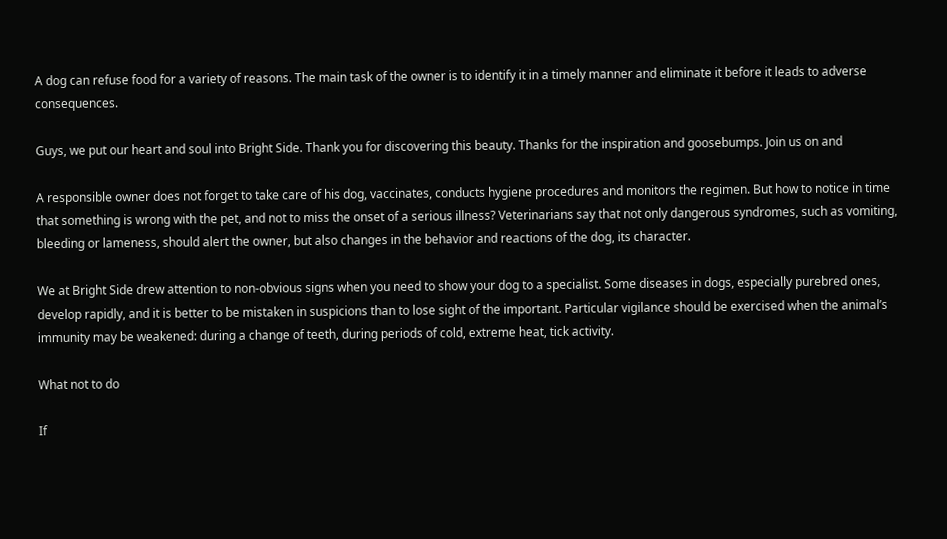A dog can refuse food for a variety of reasons. The main task of the owner is to identify it in a timely manner and eliminate it before it leads to adverse consequences.

Guys, we put our heart and soul into Bright Side. Thank you for discovering this beauty. Thanks for the inspiration and goosebumps. Join us on and

A responsible owner does not forget to take care of his dog, vaccinates, conducts hygiene procedures and monitors the regimen. But how to notice in time that something is wrong with the pet, and not to miss the onset of a serious illness? Veterinarians say that not only dangerous syndromes, such as vomiting, bleeding or lameness, should alert the owner, but also changes in the behavior and reactions of the dog, its character.

We at Bright Side drew attention to non-obvious signs when you need to show your dog to a specialist. Some diseases in dogs, especially purebred ones, develop rapidly, and it is better to be mistaken in suspicions than to lose sight of the important. Particular vigilance should be exercised when the animal’s immunity may be weakened: during a change of teeth, during periods of cold, extreme heat, tick activity.

What not to do

If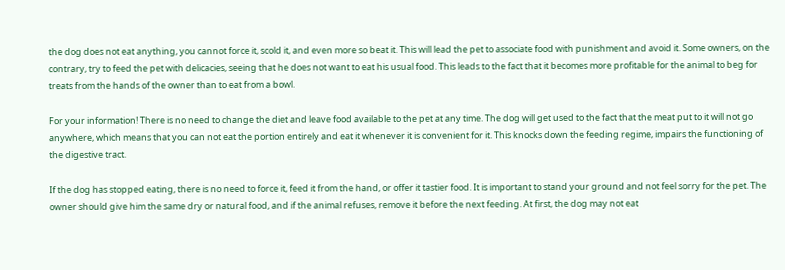the dog does not eat anything, you cannot force it, scold it, and even more so beat it. This will lead the pet to associate food with punishment and avoid it. Some owners, on the contrary, try to feed the pet with delicacies, seeing that he does not want to eat his usual food. This leads to the fact that it becomes more profitable for the animal to beg for treats from the hands of the owner than to eat from a bowl.

For your information! There is no need to change the diet and leave food available to the pet at any time. The dog will get used to the fact that the meat put to it will not go anywhere, which means that you can not eat the portion entirely and eat it whenever it is convenient for it. This knocks down the feeding regime, impairs the functioning of the digestive tract.

If the dog has stopped eating, there is no need to force it, feed it from the hand, or offer it tastier food. It is important to stand your ground and not feel sorry for the pet. The owner should give him the same dry or natural food, and if the animal refuses, remove it before the next feeding. At first, the dog may not eat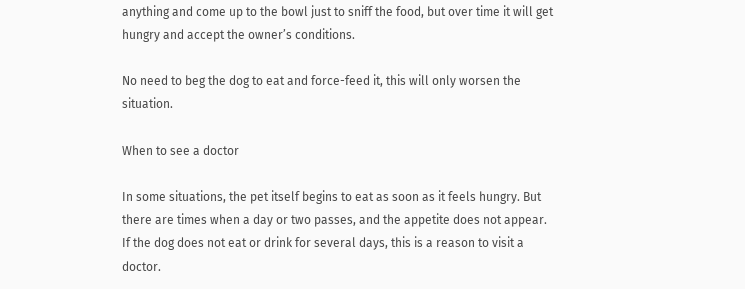anything and come up to the bowl just to sniff the food, but over time it will get hungry and accept the owner’s conditions.

No need to beg the dog to eat and force-feed it, this will only worsen the situation.

When to see a doctor

In some situations, the pet itself begins to eat as soon as it feels hungry. But there are times when a day or two passes, and the appetite does not appear. If the dog does not eat or drink for several days, this is a reason to visit a doctor.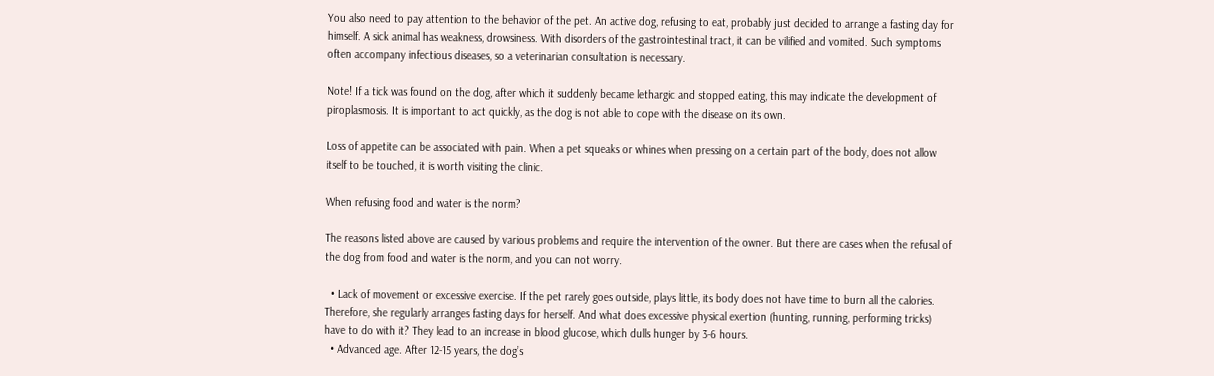You also need to pay attention to the behavior of the pet. An active dog, refusing to eat, probably just decided to arrange a fasting day for himself. A sick animal has weakness, drowsiness. With disorders of the gastrointestinal tract, it can be vilified and vomited. Such symptoms often accompany infectious diseases, so a veterinarian consultation is necessary.

Note! If a tick was found on the dog, after which it suddenly became lethargic and stopped eating, this may indicate the development of piroplasmosis. It is important to act quickly, as the dog is not able to cope with the disease on its own.

Loss of appetite can be associated with pain. When a pet squeaks or whines when pressing on a certain part of the body, does not allow itself to be touched, it is worth visiting the clinic.

When refusing food and water is the norm?

The reasons listed above are caused by various problems and require the intervention of the owner. But there are cases when the refusal of the dog from food and water is the norm, and you can not worry.

  • Lack of movement or excessive exercise. If the pet rarely goes outside, plays little, its body does not have time to burn all the calories. Therefore, she regularly arranges fasting days for herself. And what does excessive physical exertion (hunting, running, performing tricks) have to do with it? They lead to an increase in blood glucose, which dulls hunger by 3-6 hours.
  • Advanced age. After 12-15 years, the dog’s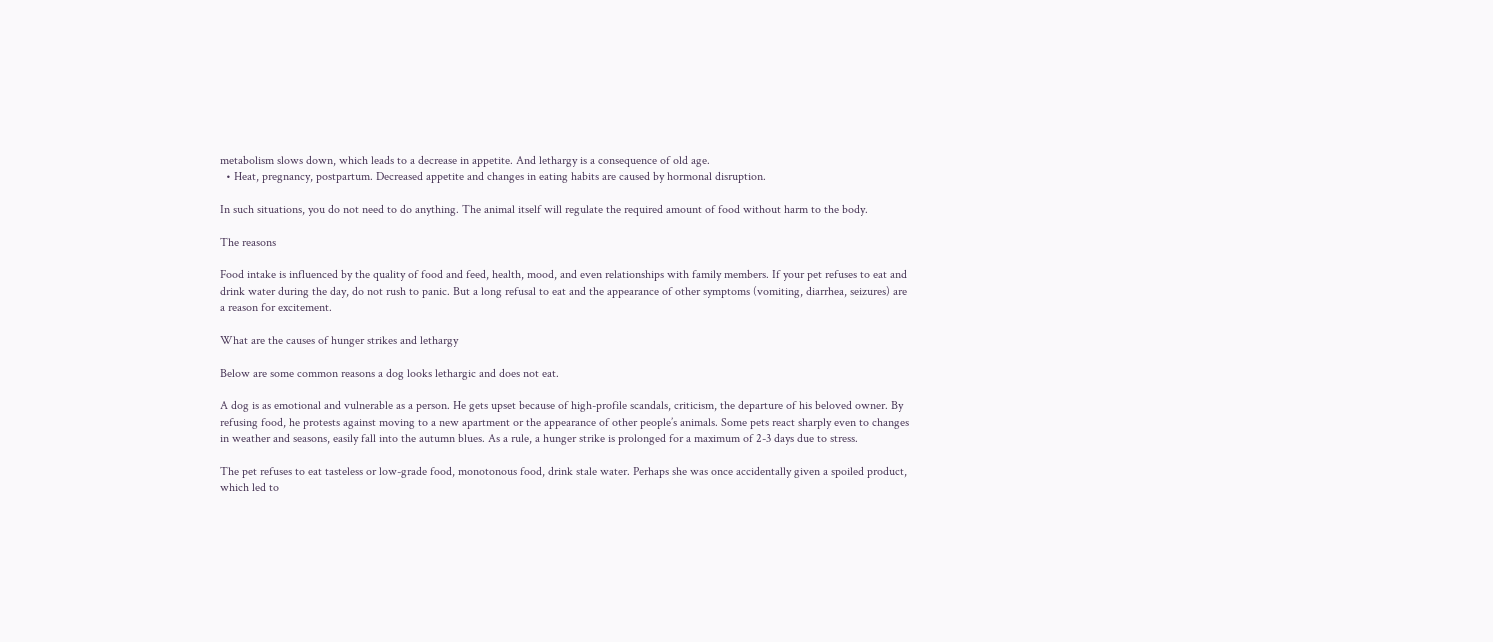metabolism slows down, which leads to a decrease in appetite. And lethargy is a consequence of old age.
  • Heat, pregnancy, postpartum. Decreased appetite and changes in eating habits are caused by hormonal disruption.

In such situations, you do not need to do anything. The animal itself will regulate the required amount of food without harm to the body.

The reasons

Food intake is influenced by the quality of food and feed, health, mood, and even relationships with family members. If your pet refuses to eat and drink water during the day, do not rush to panic. But a long refusal to eat and the appearance of other symptoms (vomiting, diarrhea, seizures) are a reason for excitement.

What are the causes of hunger strikes and lethargy

Below are some common reasons a dog looks lethargic and does not eat.

A dog is as emotional and vulnerable as a person. He gets upset because of high-profile scandals, criticism, the departure of his beloved owner. By refusing food, he protests against moving to a new apartment or the appearance of other people’s animals. Some pets react sharply even to changes in weather and seasons, easily fall into the autumn blues. As a rule, a hunger strike is prolonged for a maximum of 2-3 days due to stress.

The pet refuses to eat tasteless or low-grade food, monotonous food, drink stale water. Perhaps she was once accidentally given a spoiled product, which led to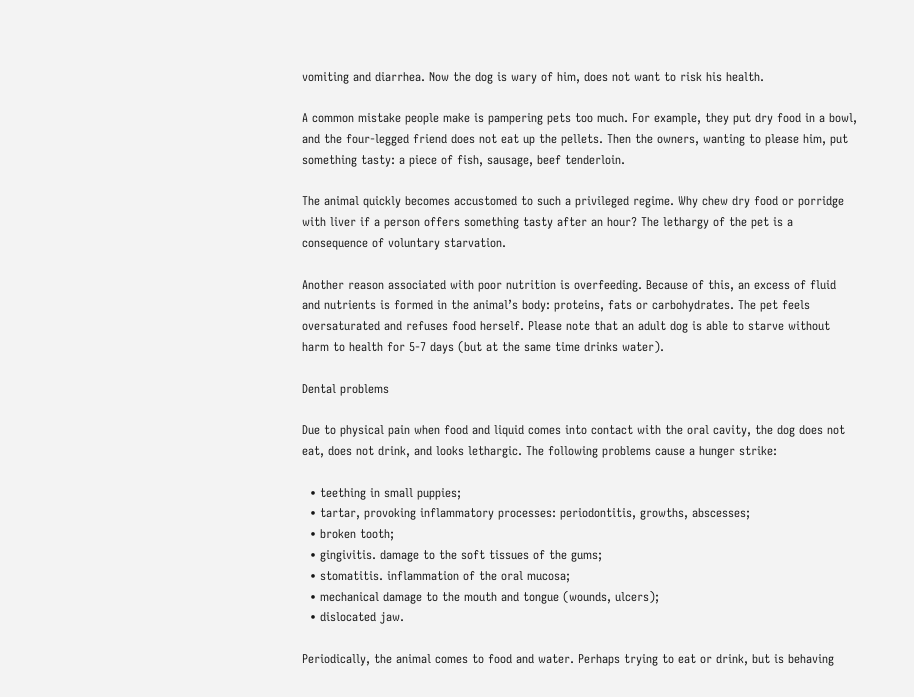vomiting and diarrhea. Now the dog is wary of him, does not want to risk his health.

A common mistake people make is pampering pets too much. For example, they put dry food in a bowl, and the four-legged friend does not eat up the pellets. Then the owners, wanting to please him, put something tasty: a piece of fish, sausage, beef tenderloin.

The animal quickly becomes accustomed to such a privileged regime. Why chew dry food or porridge with liver if a person offers something tasty after an hour? The lethargy of the pet is a consequence of voluntary starvation.

Another reason associated with poor nutrition is overfeeding. Because of this, an excess of fluid and nutrients is formed in the animal’s body: proteins, fats or carbohydrates. The pet feels oversaturated and refuses food herself. Please note that an adult dog is able to starve without harm to health for 5-7 days (but at the same time drinks water).

Dental problems

Due to physical pain when food and liquid comes into contact with the oral cavity, the dog does not eat, does not drink, and looks lethargic. The following problems cause a hunger strike:

  • teething in small puppies;
  • tartar, provoking inflammatory processes: periodontitis, growths, abscesses;
  • broken tooth;
  • gingivitis. damage to the soft tissues of the gums;
  • stomatitis. inflammation of the oral mucosa;
  • mechanical damage to the mouth and tongue (wounds, ulcers);
  • dislocated jaw.

Periodically, the animal comes to food and water. Perhaps trying to eat or drink, but is behaving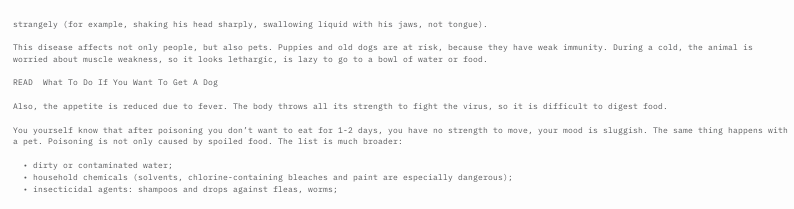strangely (for example, shaking his head sharply, swallowing liquid with his jaws, not tongue).

This disease affects not only people, but also pets. Puppies and old dogs are at risk, because they have weak immunity. During a cold, the animal is worried about muscle weakness, so it looks lethargic, is lazy to go to a bowl of water or food.

READ  What To Do If You Want To Get A Dog

Also, the appetite is reduced due to fever. The body throws all its strength to fight the virus, so it is difficult to digest food.

You yourself know that after poisoning you don’t want to eat for 1-2 days, you have no strength to move, your mood is sluggish. The same thing happens with a pet. Poisoning is not only caused by spoiled food. The list is much broader:

  • dirty or contaminated water;
  • household chemicals (solvents, chlorine-containing bleaches and paint are especially dangerous);
  • insecticidal agents: shampoos and drops against fleas, worms;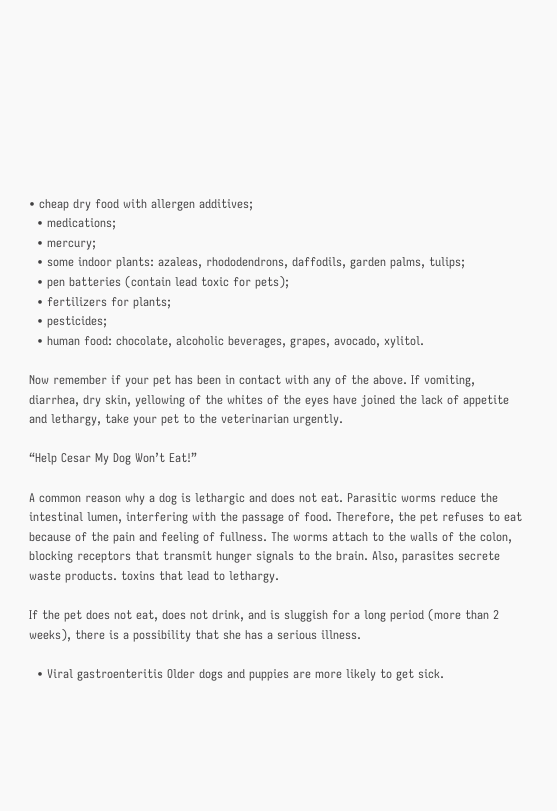• cheap dry food with allergen additives;
  • medications;
  • mercury;
  • some indoor plants: azaleas, rhododendrons, daffodils, garden palms, tulips;
  • pen batteries (contain lead toxic for pets);
  • fertilizers for plants;
  • pesticides;
  • human food: chocolate, alcoholic beverages, grapes, avocado, xylitol.

Now remember if your pet has been in contact with any of the above. If vomiting, diarrhea, dry skin, yellowing of the whites of the eyes have joined the lack of appetite and lethargy, take your pet to the veterinarian urgently.

“Help Cesar My Dog Won’t Eat!”

A common reason why a dog is lethargic and does not eat. Parasitic worms reduce the intestinal lumen, interfering with the passage of food. Therefore, the pet refuses to eat because of the pain and feeling of fullness. The worms attach to the walls of the colon, blocking receptors that transmit hunger signals to the brain. Also, parasites secrete waste products. toxins that lead to lethargy.

If the pet does not eat, does not drink, and is sluggish for a long period (more than 2 weeks), there is a possibility that she has a serious illness.

  • Viral gastroenteritis Older dogs and puppies are more likely to get sick.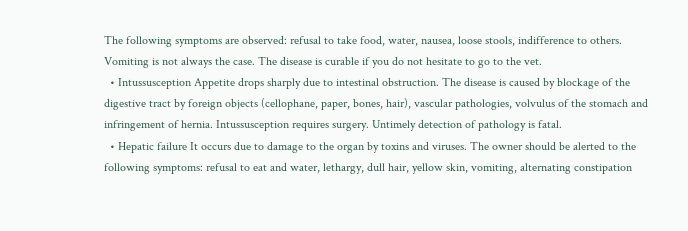The following symptoms are observed: refusal to take food, water, nausea, loose stools, indifference to others. Vomiting is not always the case. The disease is curable if you do not hesitate to go to the vet.
  • Intussusception Appetite drops sharply due to intestinal obstruction. The disease is caused by blockage of the digestive tract by foreign objects (cellophane, paper, bones, hair), vascular pathologies, volvulus of the stomach and infringement of hernia. Intussusception requires surgery. Untimely detection of pathology is fatal.
  • Hepatic failure It occurs due to damage to the organ by toxins and viruses. The owner should be alerted to the following symptoms: refusal to eat and water, lethargy, dull hair, yellow skin, vomiting, alternating constipation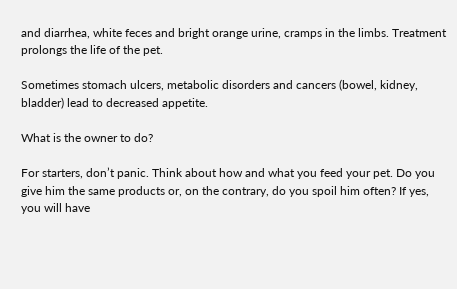and diarrhea, white feces and bright orange urine, cramps in the limbs. Treatment prolongs the life of the pet.

Sometimes stomach ulcers, metabolic disorders and cancers (bowel, kidney, bladder) lead to decreased appetite.

What is the owner to do?

For starters, don’t panic. Think about how and what you feed your pet. Do you give him the same products or, on the contrary, do you spoil him often? If yes, you will have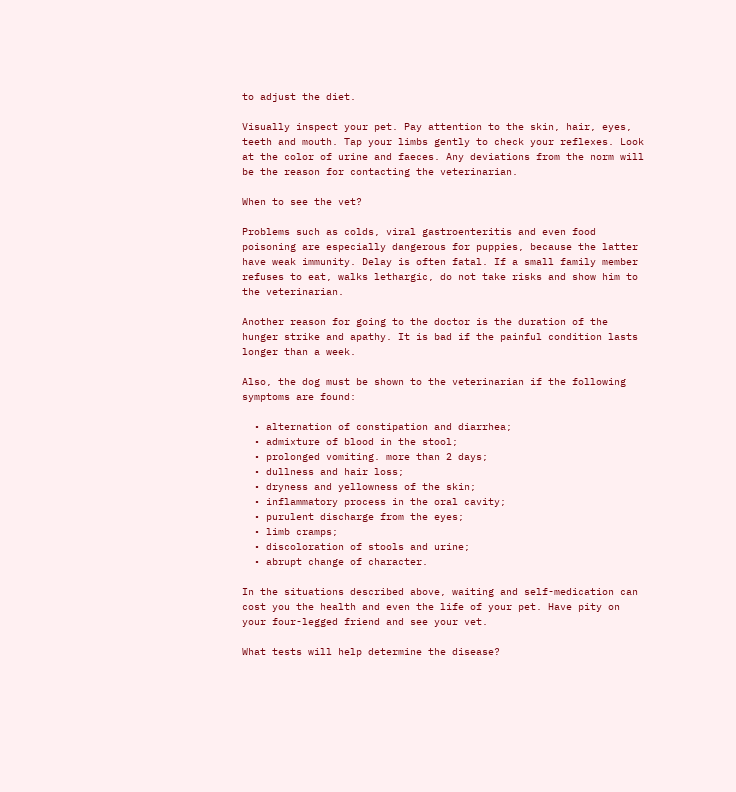to adjust the diet.

Visually inspect your pet. Pay attention to the skin, hair, eyes, teeth and mouth. Tap your limbs gently to check your reflexes. Look at the color of urine and faeces. Any deviations from the norm will be the reason for contacting the veterinarian.

When to see the vet?

Problems such as colds, viral gastroenteritis and even food poisoning are especially dangerous for puppies, because the latter have weak immunity. Delay is often fatal. If a small family member refuses to eat, walks lethargic, do not take risks and show him to the veterinarian.

Another reason for going to the doctor is the duration of the hunger strike and apathy. It is bad if the painful condition lasts longer than a week.

Also, the dog must be shown to the veterinarian if the following symptoms are found:

  • alternation of constipation and diarrhea;
  • admixture of blood in the stool;
  • prolonged vomiting. more than 2 days;
  • dullness and hair loss;
  • dryness and yellowness of the skin;
  • inflammatory process in the oral cavity;
  • purulent discharge from the eyes;
  • limb cramps;
  • discoloration of stools and urine;
  • abrupt change of character.

In the situations described above, waiting and self-medication can cost you the health and even the life of your pet. Have pity on your four-legged friend and see your vet.

What tests will help determine the disease?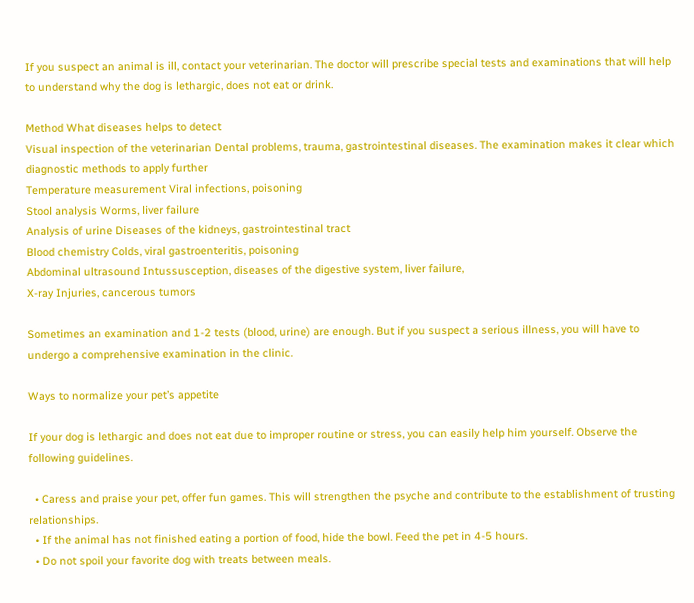If you suspect an animal is ill, contact your veterinarian. The doctor will prescribe special tests and examinations that will help to understand why the dog is lethargic, does not eat or drink.

Method What diseases helps to detect
Visual inspection of the veterinarian Dental problems, trauma, gastrointestinal diseases. The examination makes it clear which diagnostic methods to apply further
Temperature measurement Viral infections, poisoning
Stool analysis Worms, liver failure
Analysis of urine Diseases of the kidneys, gastrointestinal tract
Blood chemistry Colds, viral gastroenteritis, poisoning
Abdominal ultrasound Intussusception, diseases of the digestive system, liver failure,
X-ray Injuries, cancerous tumors

Sometimes an examination and 1-2 tests (blood, urine) are enough. But if you suspect a serious illness, you will have to undergo a comprehensive examination in the clinic.

Ways to normalize your pet’s appetite

If your dog is lethargic and does not eat due to improper routine or stress, you can easily help him yourself. Observe the following guidelines.

  • Caress and praise your pet, offer fun games. This will strengthen the psyche and contribute to the establishment of trusting relationships.
  • If the animal has not finished eating a portion of food, hide the bowl. Feed the pet in 4-5 hours.
  • Do not spoil your favorite dog with treats between meals.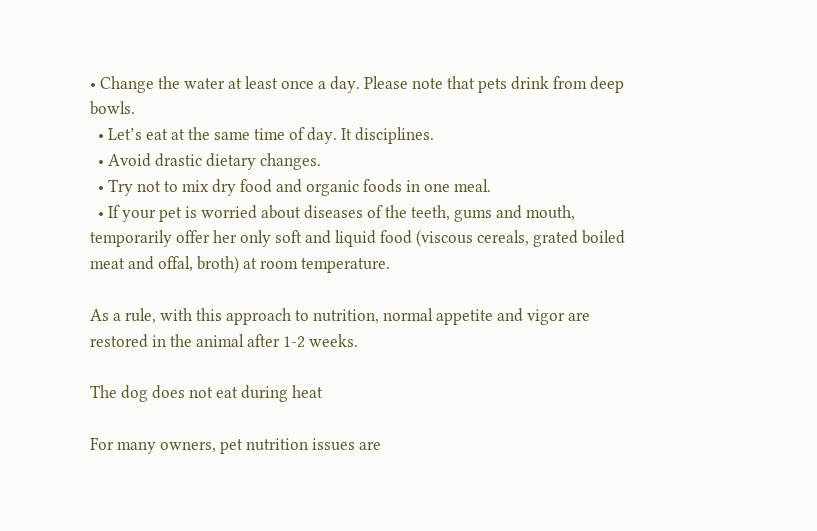• Change the water at least once a day. Please note that pets drink from deep bowls.
  • Let’s eat at the same time of day. It disciplines.
  • Avoid drastic dietary changes.
  • Try not to mix dry food and organic foods in one meal.
  • If your pet is worried about diseases of the teeth, gums and mouth, temporarily offer her only soft and liquid food (viscous cereals, grated boiled meat and offal, broth) at room temperature.

As a rule, with this approach to nutrition, normal appetite and vigor are restored in the animal after 1-2 weeks.

The dog does not eat during heat

For many owners, pet nutrition issues are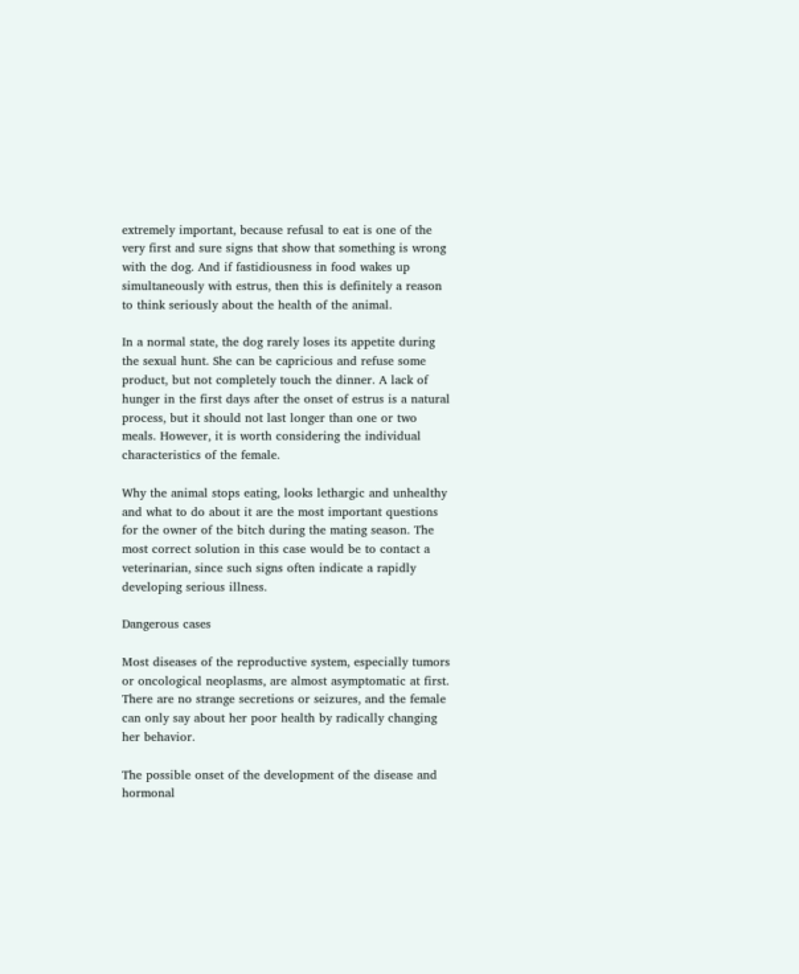extremely important, because refusal to eat is one of the very first and sure signs that show that something is wrong with the dog. And if fastidiousness in food wakes up simultaneously with estrus, then this is definitely a reason to think seriously about the health of the animal.

In a normal state, the dog rarely loses its appetite during the sexual hunt. She can be capricious and refuse some product, but not completely touch the dinner. A lack of hunger in the first days after the onset of estrus is a natural process, but it should not last longer than one or two meals. However, it is worth considering the individual characteristics of the female.

Why the animal stops eating, looks lethargic and unhealthy and what to do about it are the most important questions for the owner of the bitch during the mating season. The most correct solution in this case would be to contact a veterinarian, since such signs often indicate a rapidly developing serious illness.

Dangerous cases

Most diseases of the reproductive system, especially tumors or oncological neoplasms, are almost asymptomatic at first. There are no strange secretions or seizures, and the female can only say about her poor health by radically changing her behavior.

The possible onset of the development of the disease and hormonal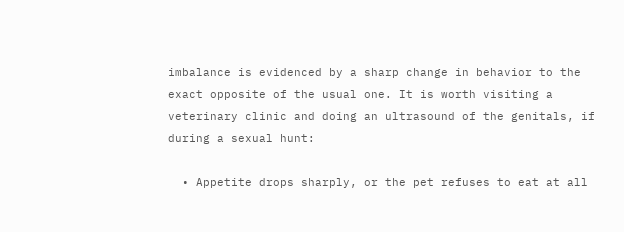imbalance is evidenced by a sharp change in behavior to the exact opposite of the usual one. It is worth visiting a veterinary clinic and doing an ultrasound of the genitals, if during a sexual hunt:

  • Appetite drops sharply, or the pet refuses to eat at all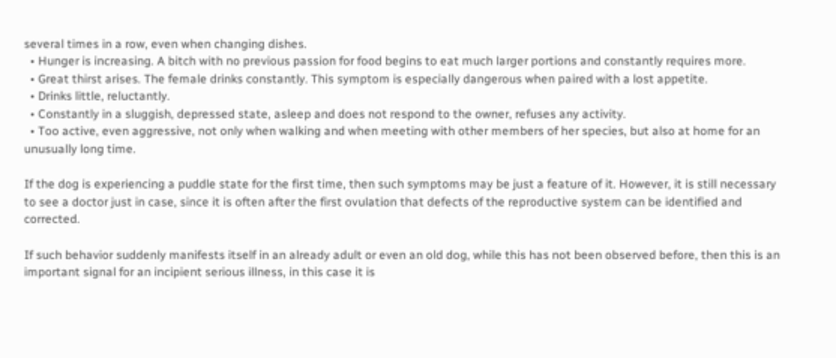several times in a row, even when changing dishes.
  • Hunger is increasing. A bitch with no previous passion for food begins to eat much larger portions and constantly requires more.
  • Great thirst arises. The female drinks constantly. This symptom is especially dangerous when paired with a lost appetite.
  • Drinks little, reluctantly.
  • Constantly in a sluggish, depressed state, asleep and does not respond to the owner, refuses any activity.
  • Too active, even aggressive, not only when walking and when meeting with other members of her species, but also at home for an unusually long time.

If the dog is experiencing a puddle state for the first time, then such symptoms may be just a feature of it. However, it is still necessary to see a doctor just in case, since it is often after the first ovulation that defects of the reproductive system can be identified and corrected.

If such behavior suddenly manifests itself in an already adult or even an old dog, while this has not been observed before, then this is an important signal for an incipient serious illness, in this case it is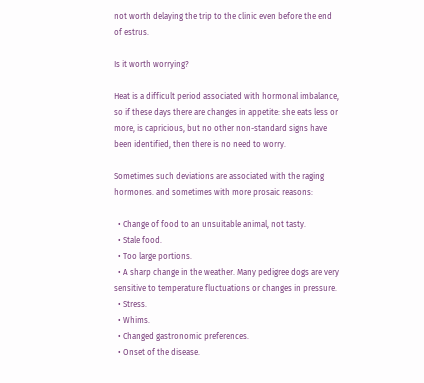not worth delaying the trip to the clinic even before the end of estrus.

Is it worth worrying?

Heat is a difficult period associated with hormonal imbalance, so if these days there are changes in appetite: she eats less or more, is capricious, but no other non-standard signs have been identified, then there is no need to worry.

Sometimes such deviations are associated with the raging hormones. and sometimes with more prosaic reasons:

  • Change of food to an unsuitable animal, not tasty.
  • Stale food.
  • Too large portions.
  • A sharp change in the weather. Many pedigree dogs are very sensitive to temperature fluctuations or changes in pressure.
  • Stress.
  • Whims.
  • Changed gastronomic preferences.
  • Onset of the disease.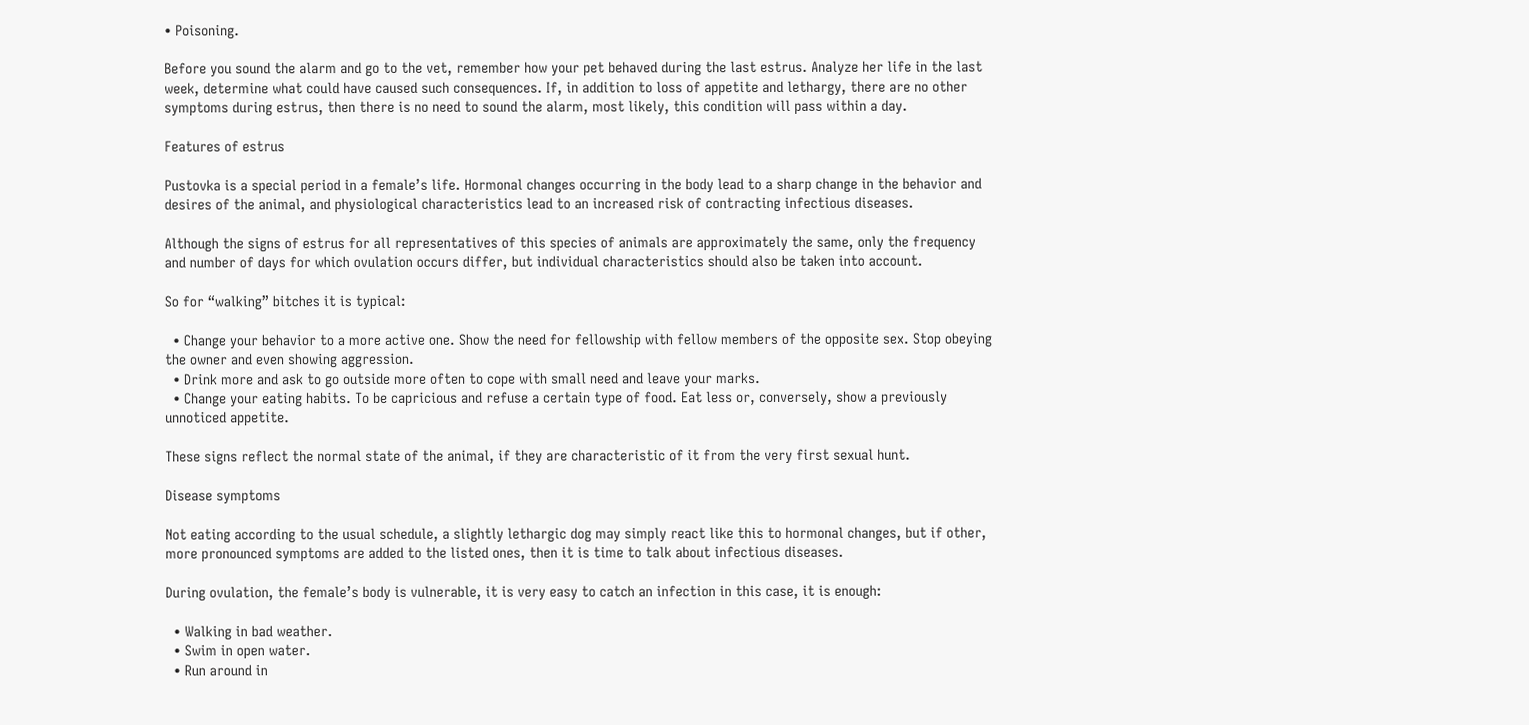• Poisoning.

Before you sound the alarm and go to the vet, remember how your pet behaved during the last estrus. Analyze her life in the last week, determine what could have caused such consequences. If, in addition to loss of appetite and lethargy, there are no other symptoms during estrus, then there is no need to sound the alarm, most likely, this condition will pass within a day.

Features of estrus

Pustovka is a special period in a female’s life. Hormonal changes occurring in the body lead to a sharp change in the behavior and desires of the animal, and physiological characteristics lead to an increased risk of contracting infectious diseases.

Although the signs of estrus for all representatives of this species of animals are approximately the same, only the frequency and number of days for which ovulation occurs differ, but individual characteristics should also be taken into account.

So for “walking” bitches it is typical:

  • Change your behavior to a more active one. Show the need for fellowship with fellow members of the opposite sex. Stop obeying the owner and even showing aggression.
  • Drink more and ask to go outside more often to cope with small need and leave your marks.
  • Change your eating habits. To be capricious and refuse a certain type of food. Eat less or, conversely, show a previously unnoticed appetite.

These signs reflect the normal state of the animal, if they are characteristic of it from the very first sexual hunt.

Disease symptoms

Not eating according to the usual schedule, a slightly lethargic dog may simply react like this to hormonal changes, but if other, more pronounced symptoms are added to the listed ones, then it is time to talk about infectious diseases.

During ovulation, the female’s body is vulnerable, it is very easy to catch an infection in this case, it is enough:

  • Walking in bad weather.
  • Swim in open water.
  • Run around in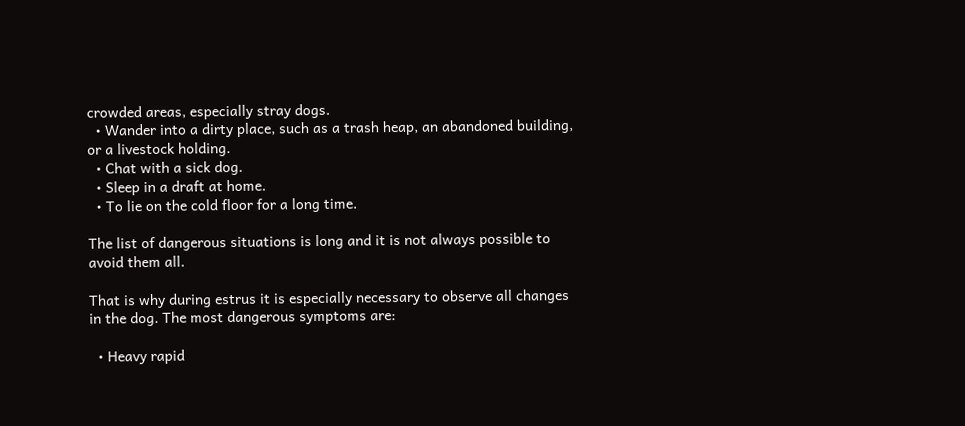crowded areas, especially stray dogs.
  • Wander into a dirty place, such as a trash heap, an abandoned building, or a livestock holding.
  • Chat with a sick dog.
  • Sleep in a draft at home.
  • To lie on the cold floor for a long time.

The list of dangerous situations is long and it is not always possible to avoid them all.

That is why during estrus it is especially necessary to observe all changes in the dog. The most dangerous symptoms are:

  • Heavy rapid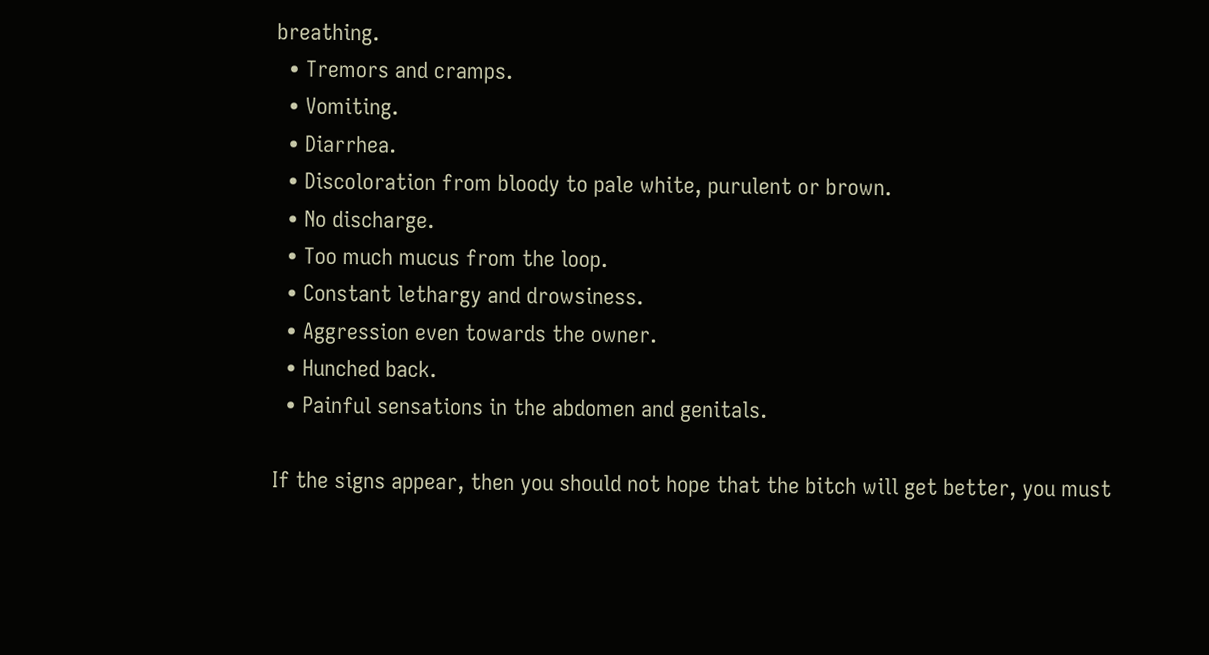breathing.
  • Tremors and cramps.
  • Vomiting.
  • Diarrhea.
  • Discoloration from bloody to pale white, purulent or brown.
  • No discharge.
  • Too much mucus from the loop.
  • Constant lethargy and drowsiness.
  • Aggression even towards the owner.
  • Hunched back.
  • Painful sensations in the abdomen and genitals.

If the signs appear, then you should not hope that the bitch will get better, you must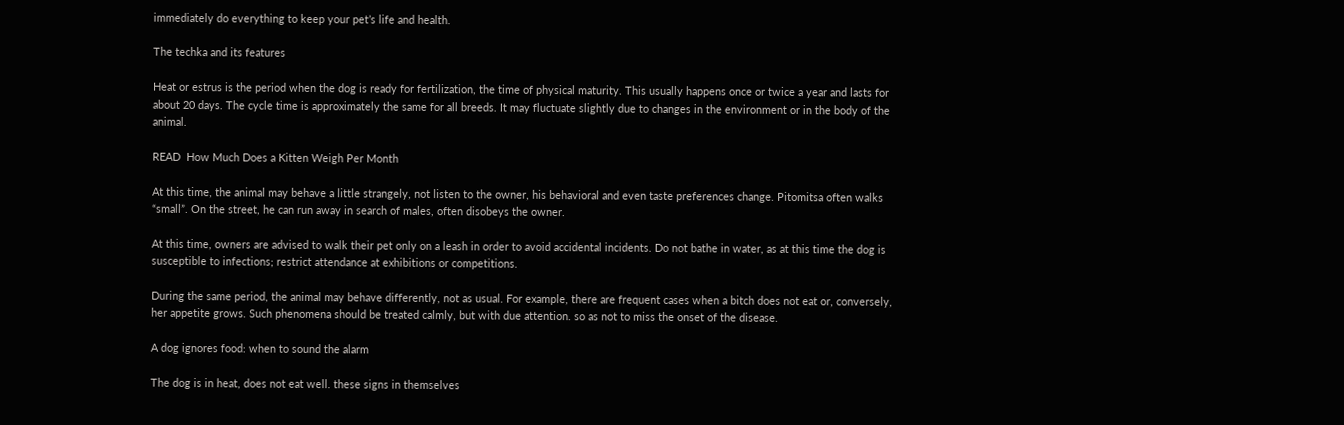immediately do everything to keep your pet’s life and health.

The techka and its features

Heat or estrus is the period when the dog is ready for fertilization, the time of physical maturity. This usually happens once or twice a year and lasts for about 20 days. The cycle time is approximately the same for all breeds. It may fluctuate slightly due to changes in the environment or in the body of the animal.

READ  How Much Does a Kitten Weigh Per Month

At this time, the animal may behave a little strangely, not listen to the owner, his behavioral and even taste preferences change. Pitomitsa often walks “small”. On the street, he can run away in search of males, often disobeys the owner.

At this time, owners are advised to walk their pet only on a leash in order to avoid accidental incidents. Do not bathe in water, as at this time the dog is susceptible to infections; restrict attendance at exhibitions or competitions.

During the same period, the animal may behave differently, not as usual. For example, there are frequent cases when a bitch does not eat or, conversely, her appetite grows. Such phenomena should be treated calmly, but with due attention. so as not to miss the onset of the disease.

A dog ignores food: when to sound the alarm

The dog is in heat, does not eat well. these signs in themselves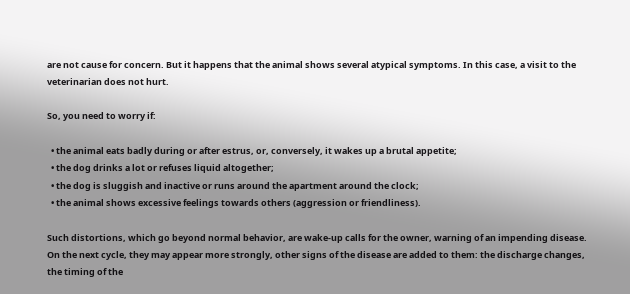are not cause for concern. But it happens that the animal shows several atypical symptoms. In this case, a visit to the veterinarian does not hurt.

So, you need to worry if:

  • the animal eats badly during or after estrus, or, conversely, it wakes up a brutal appetite;
  • the dog drinks a lot or refuses liquid altogether;
  • the dog is sluggish and inactive or runs around the apartment around the clock;
  • the animal shows excessive feelings towards others (aggression or friendliness).

Such distortions, which go beyond normal behavior, are wake-up calls for the owner, warning of an impending disease. On the next cycle, they may appear more strongly, other signs of the disease are added to them: the discharge changes, the timing of the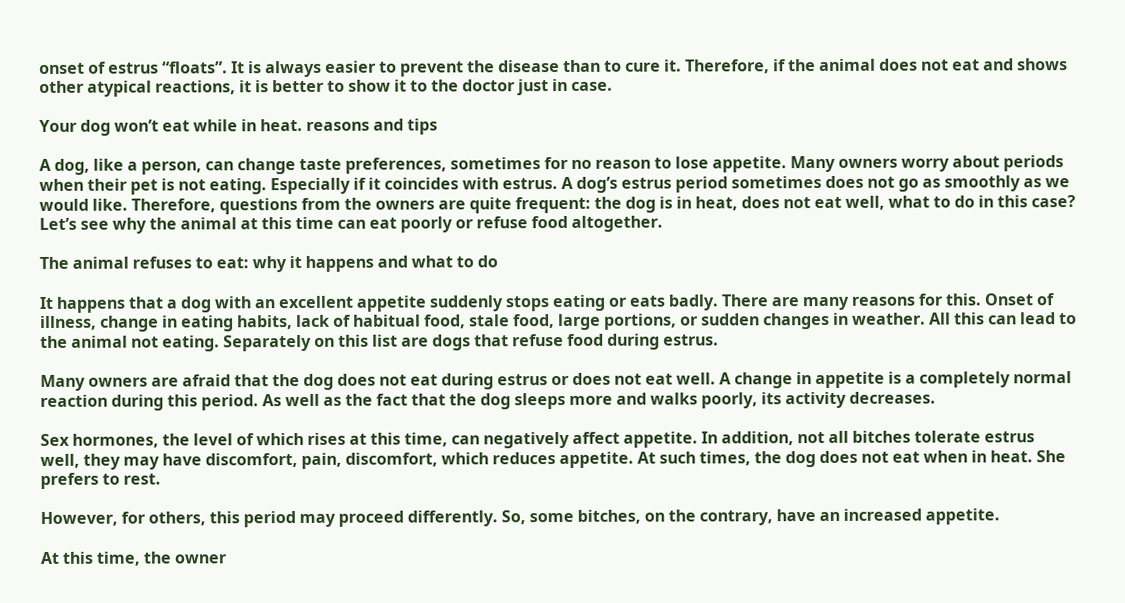onset of estrus “floats”. It is always easier to prevent the disease than to cure it. Therefore, if the animal does not eat and shows other atypical reactions, it is better to show it to the doctor just in case.

Your dog won’t eat while in heat. reasons and tips

A dog, like a person, can change taste preferences, sometimes for no reason to lose appetite. Many owners worry about periods when their pet is not eating. Especially if it coincides with estrus. A dog’s estrus period sometimes does not go as smoothly as we would like. Therefore, questions from the owners are quite frequent: the dog is in heat, does not eat well, what to do in this case? Let’s see why the animal at this time can eat poorly or refuse food altogether.

The animal refuses to eat: why it happens and what to do

It happens that a dog with an excellent appetite suddenly stops eating or eats badly. There are many reasons for this. Onset of illness, change in eating habits, lack of habitual food, stale food, large portions, or sudden changes in weather. All this can lead to the animal not eating. Separately on this list are dogs that refuse food during estrus.

Many owners are afraid that the dog does not eat during estrus or does not eat well. A change in appetite is a completely normal reaction during this period. As well as the fact that the dog sleeps more and walks poorly, its activity decreases.

Sex hormones, the level of which rises at this time, can negatively affect appetite. In addition, not all bitches tolerate estrus well, they may have discomfort, pain, discomfort, which reduces appetite. At such times, the dog does not eat when in heat. She prefers to rest.

However, for others, this period may proceed differently. So, some bitches, on the contrary, have an increased appetite.

At this time, the owner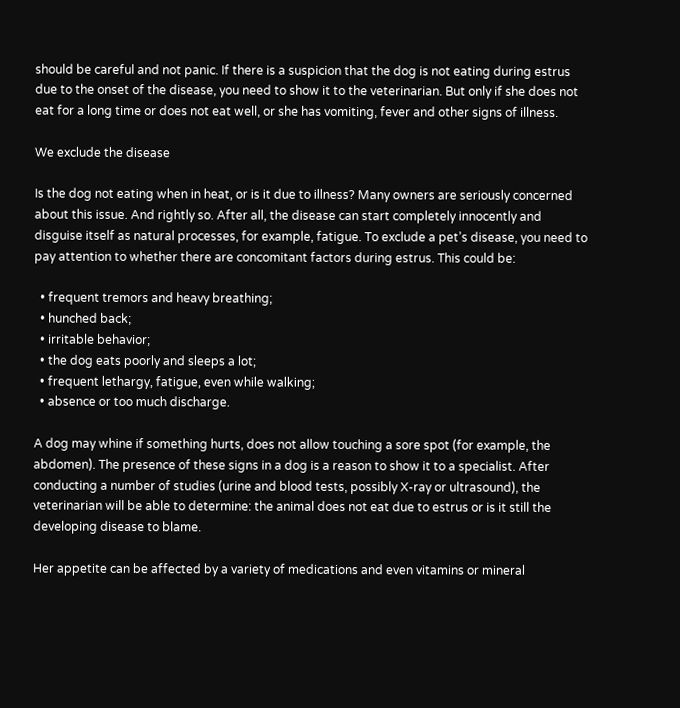should be careful and not panic. If there is a suspicion that the dog is not eating during estrus due to the onset of the disease, you need to show it to the veterinarian. But only if she does not eat for a long time or does not eat well, or she has vomiting, fever and other signs of illness.

We exclude the disease

Is the dog not eating when in heat, or is it due to illness? Many owners are seriously concerned about this issue. And rightly so. After all, the disease can start completely innocently and disguise itself as natural processes, for example, fatigue. To exclude a pet’s disease, you need to pay attention to whether there are concomitant factors during estrus. This could be:

  • frequent tremors and heavy breathing;
  • hunched back;
  • irritable behavior;
  • the dog eats poorly and sleeps a lot;
  • frequent lethargy, fatigue, even while walking;
  • absence or too much discharge.

A dog may whine if something hurts, does not allow touching a sore spot (for example, the abdomen). The presence of these signs in a dog is a reason to show it to a specialist. After conducting a number of studies (urine and blood tests, possibly X-ray or ultrasound), the veterinarian will be able to determine: the animal does not eat due to estrus or is it still the developing disease to blame.

Her appetite can be affected by a variety of medications and even vitamins or mineral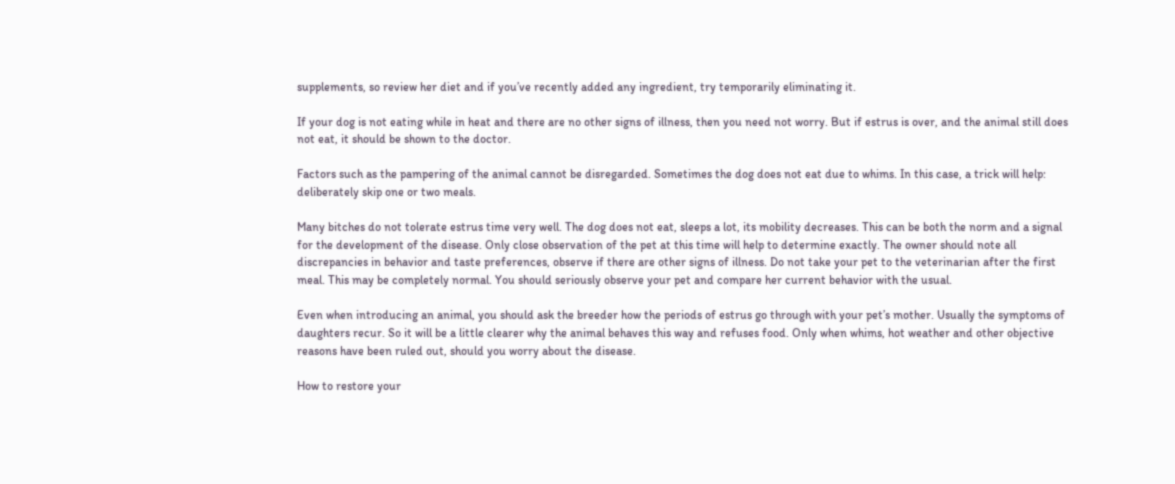supplements, so review her diet and if you’ve recently added any ingredient, try temporarily eliminating it.

If your dog is not eating while in heat and there are no other signs of illness, then you need not worry. But if estrus is over, and the animal still does not eat, it should be shown to the doctor.

Factors such as the pampering of the animal cannot be disregarded. Sometimes the dog does not eat due to whims. In this case, a trick will help: deliberately skip one or two meals.

Many bitches do not tolerate estrus time very well. The dog does not eat, sleeps a lot, its mobility decreases. This can be both the norm and a signal for the development of the disease. Only close observation of the pet at this time will help to determine exactly. The owner should note all discrepancies in behavior and taste preferences, observe if there are other signs of illness. Do not take your pet to the veterinarian after the first meal. This may be completely normal. You should seriously observe your pet and compare her current behavior with the usual.

Even when introducing an animal, you should ask the breeder how the periods of estrus go through with your pet’s mother. Usually the symptoms of daughters recur. So it will be a little clearer why the animal behaves this way and refuses food. Only when whims, hot weather and other objective reasons have been ruled out, should you worry about the disease.

How to restore your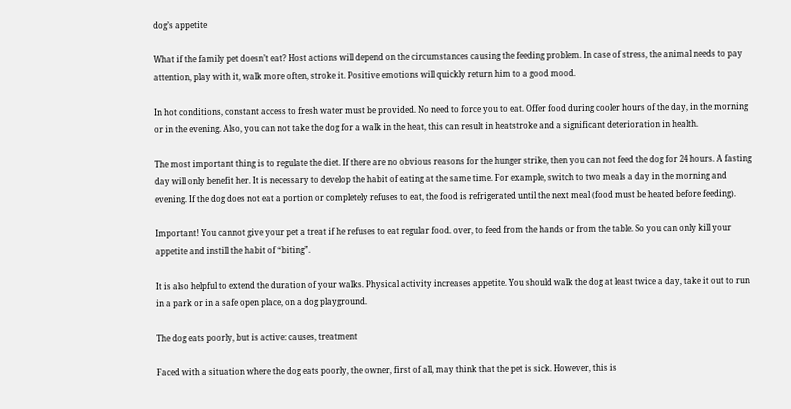dog’s appetite

What if the family pet doesn’t eat? Host actions will depend on the circumstances causing the feeding problem. In case of stress, the animal needs to pay attention, play with it, walk more often, stroke it. Positive emotions will quickly return him to a good mood.

In hot conditions, constant access to fresh water must be provided. No need to force you to eat. Offer food during cooler hours of the day, in the morning or in the evening. Also, you can not take the dog for a walk in the heat, this can result in heatstroke and a significant deterioration in health.

The most important thing is to regulate the diet. If there are no obvious reasons for the hunger strike, then you can not feed the dog for 24 hours. A fasting day will only benefit her. It is necessary to develop the habit of eating at the same time. For example, switch to two meals a day in the morning and evening. If the dog does not eat a portion or completely refuses to eat, the food is refrigerated until the next meal (food must be heated before feeding).

Important! You cannot give your pet a treat if he refuses to eat regular food. over, to feed from the hands or from the table. So you can only kill your appetite and instill the habit of “biting”.

It is also helpful to extend the duration of your walks. Physical activity increases appetite. You should walk the dog at least twice a day, take it out to run in a park or in a safe open place, on a dog playground.

The dog eats poorly, but is active: causes, treatment

Faced with a situation where the dog eats poorly, the owner, first of all, may think that the pet is sick. However, this is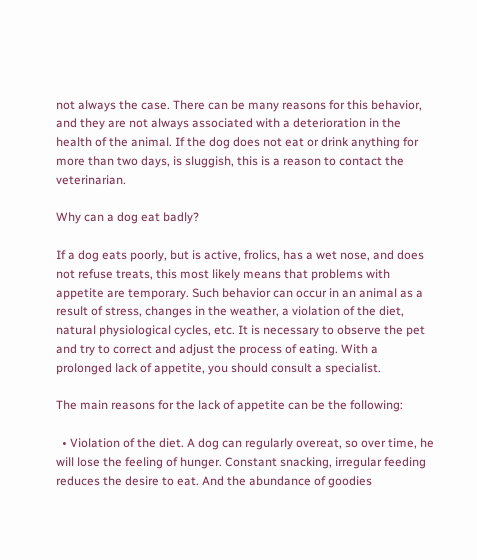not always the case. There can be many reasons for this behavior, and they are not always associated with a deterioration in the health of the animal. If the dog does not eat or drink anything for more than two days, is sluggish, this is a reason to contact the veterinarian.

Why can a dog eat badly?

If a dog eats poorly, but is active, frolics, has a wet nose, and does not refuse treats, this most likely means that problems with appetite are temporary. Such behavior can occur in an animal as a result of stress, changes in the weather, a violation of the diet, natural physiological cycles, etc. It is necessary to observe the pet and try to correct and adjust the process of eating. With a prolonged lack of appetite, you should consult a specialist.

The main reasons for the lack of appetite can be the following:

  • Violation of the diet. A dog can regularly overeat, so over time, he will lose the feeling of hunger. Constant snacking, irregular feeding reduces the desire to eat. And the abundance of goodies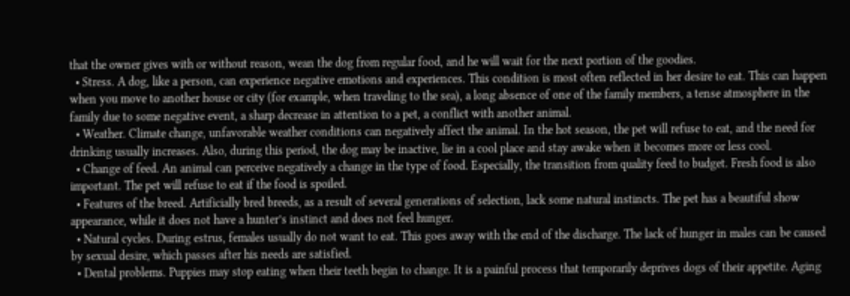that the owner gives with or without reason, wean the dog from regular food, and he will wait for the next portion of the goodies.
  • Stress. A dog, like a person, can experience negative emotions and experiences. This condition is most often reflected in her desire to eat. This can happen when you move to another house or city (for example, when traveling to the sea), a long absence of one of the family members, a tense atmosphere in the family due to some negative event, a sharp decrease in attention to a pet, a conflict with another animal.
  • Weather. Climate change, unfavorable weather conditions can negatively affect the animal. In the hot season, the pet will refuse to eat, and the need for drinking usually increases. Also, during this period, the dog may be inactive, lie in a cool place and stay awake when it becomes more or less cool.
  • Change of feed. An animal can perceive negatively a change in the type of food. Especially, the transition from quality feed to budget. Fresh food is also important. The pet will refuse to eat if the food is spoiled.
  • Features of the breed. Artificially bred breeds, as a result of several generations of selection, lack some natural instincts. The pet has a beautiful show appearance, while it does not have a hunter’s instinct and does not feel hunger.
  • Natural cycles. During estrus, females usually do not want to eat. This goes away with the end of the discharge. The lack of hunger in males can be caused by sexual desire, which passes after his needs are satisfied.
  • Dental problems. Puppies may stop eating when their teeth begin to change. It is a painful process that temporarily deprives dogs of their appetite. Aging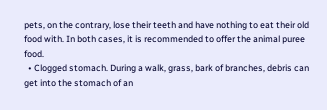pets, on the contrary, lose their teeth and have nothing to eat their old food with. In both cases, it is recommended to offer the animal puree food.
  • Clogged stomach. During a walk, grass, bark of branches, debris can get into the stomach of an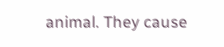animal. They cause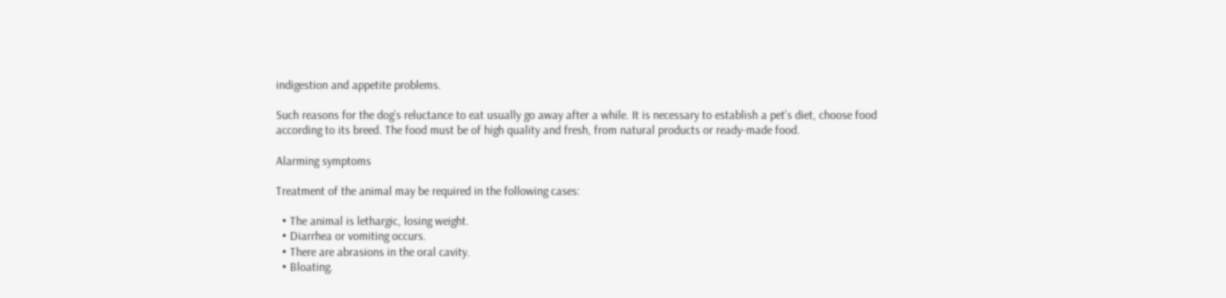indigestion and appetite problems.

Such reasons for the dog’s reluctance to eat usually go away after a while. It is necessary to establish a pet’s diet, choose food according to its breed. The food must be of high quality and fresh, from natural products or ready-made food.

Alarming symptoms

Treatment of the animal may be required in the following cases:

  • The animal is lethargic, losing weight.
  • Diarrhea or vomiting occurs.
  • There are abrasions in the oral cavity.
  • Bloating.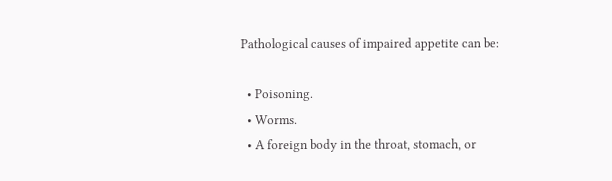Pathological causes of impaired appetite can be:

  • Poisoning.
  • Worms.
  • A foreign body in the throat, stomach, or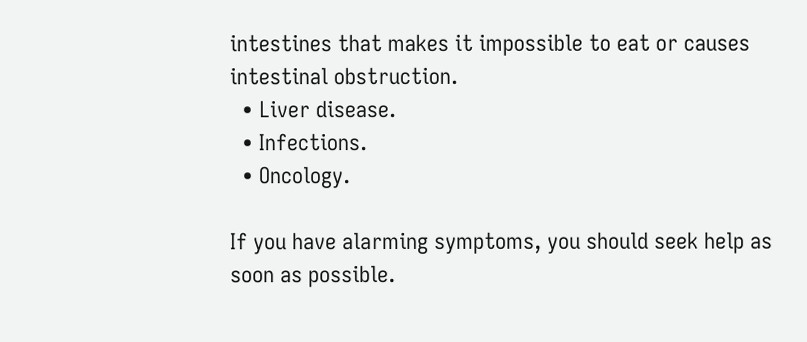intestines that makes it impossible to eat or causes intestinal obstruction.
  • Liver disease.
  • Infections.
  • Oncology.

If you have alarming symptoms, you should seek help as soon as possible.